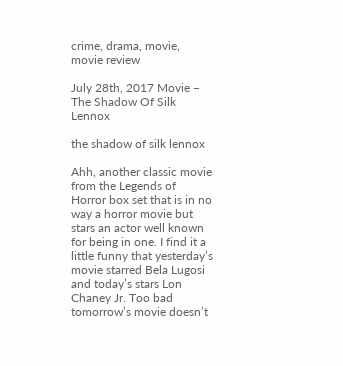crime, drama, movie, movie review

July 28th, 2017 Movie – The Shadow Of Silk Lennox

the shadow of silk lennox

Ahh, another classic movie from the Legends of Horror box set that is in no way a horror movie but stars an actor well known for being in one. I find it a little funny that yesterday’s movie starred Bela Lugosi and today’s stars Lon Chaney Jr. Too bad tomorrow’s movie doesn’t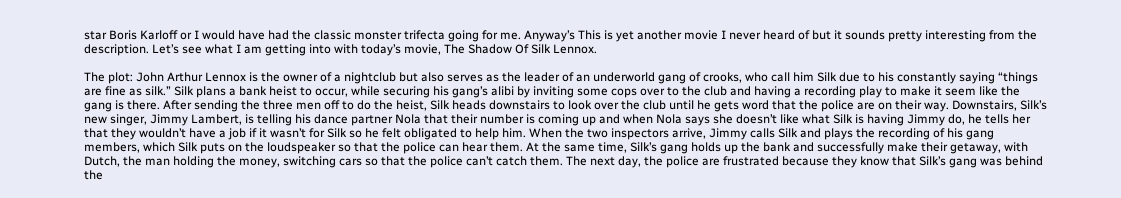star Boris Karloff or I would have had the classic monster trifecta going for me. Anyway’s This is yet another movie I never heard of but it sounds pretty interesting from the description. Let’s see what I am getting into with today’s movie, The Shadow Of Silk Lennox.

The plot: John Arthur Lennox is the owner of a nightclub but also serves as the leader of an underworld gang of crooks, who call him Silk due to his constantly saying “things are fine as silk.” Silk plans a bank heist to occur, while securing his gang’s alibi by inviting some cops over to the club and having a recording play to make it seem like the gang is there. After sending the three men off to do the heist, Silk heads downstairs to look over the club until he gets word that the police are on their way. Downstairs, Silk’s new singer, Jimmy Lambert, is telling his dance partner Nola that their number is coming up and when Nola says she doesn’t like what Silk is having Jimmy do, he tells her that they wouldn’t have a job if it wasn’t for Silk so he felt obligated to help him. When the two inspectors arrive, Jimmy calls Silk and plays the recording of his gang members, which Silk puts on the loudspeaker so that the police can hear them. At the same time, Silk’s gang holds up the bank and successfully make their getaway, with Dutch, the man holding the money, switching cars so that the police can’t catch them. The next day, the police are frustrated because they know that Silk’s gang was behind the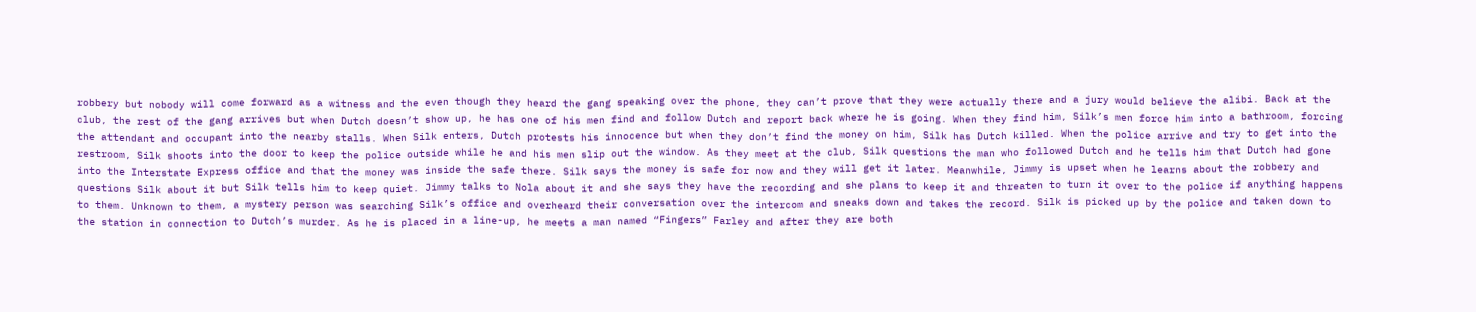robbery but nobody will come forward as a witness and the even though they heard the gang speaking over the phone, they can’t prove that they were actually there and a jury would believe the alibi. Back at the club, the rest of the gang arrives but when Dutch doesn’t show up, he has one of his men find and follow Dutch and report back where he is going. When they find him, Silk’s men force him into a bathroom, forcing the attendant and occupant into the nearby stalls. When Silk enters, Dutch protests his innocence but when they don’t find the money on him, Silk has Dutch killed. When the police arrive and try to get into the restroom, Silk shoots into the door to keep the police outside while he and his men slip out the window. As they meet at the club, Silk questions the man who followed Dutch and he tells him that Dutch had gone into the Interstate Express office and that the money was inside the safe there. Silk says the money is safe for now and they will get it later. Meanwhile, Jimmy is upset when he learns about the robbery and questions Silk about it but Silk tells him to keep quiet. Jimmy talks to Nola about it and she says they have the recording and she plans to keep it and threaten to turn it over to the police if anything happens to them. Unknown to them, a mystery person was searching Silk’s office and overheard their conversation over the intercom and sneaks down and takes the record. Silk is picked up by the police and taken down to the station in connection to Dutch’s murder. As he is placed in a line-up, he meets a man named “Fingers” Farley and after they are both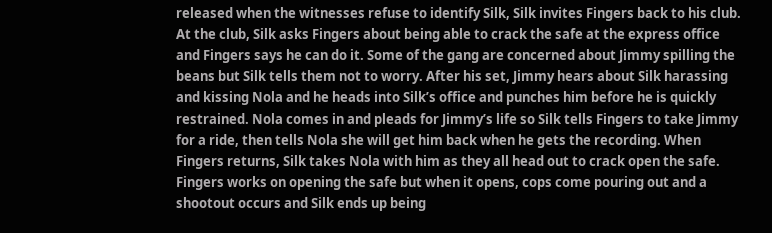released when the witnesses refuse to identify Silk, Silk invites Fingers back to his club. At the club, Silk asks Fingers about being able to crack the safe at the express office and Fingers says he can do it. Some of the gang are concerned about Jimmy spilling the beans but Silk tells them not to worry. After his set, Jimmy hears about Silk harassing and kissing Nola and he heads into Silk’s office and punches him before he is quickly restrained. Nola comes in and pleads for Jimmy’s life so Silk tells Fingers to take Jimmy for a ride, then tells Nola she will get him back when he gets the recording. When Fingers returns, Silk takes Nola with him as they all head out to crack open the safe. Fingers works on opening the safe but when it opens, cops come pouring out and a shootout occurs and Silk ends up being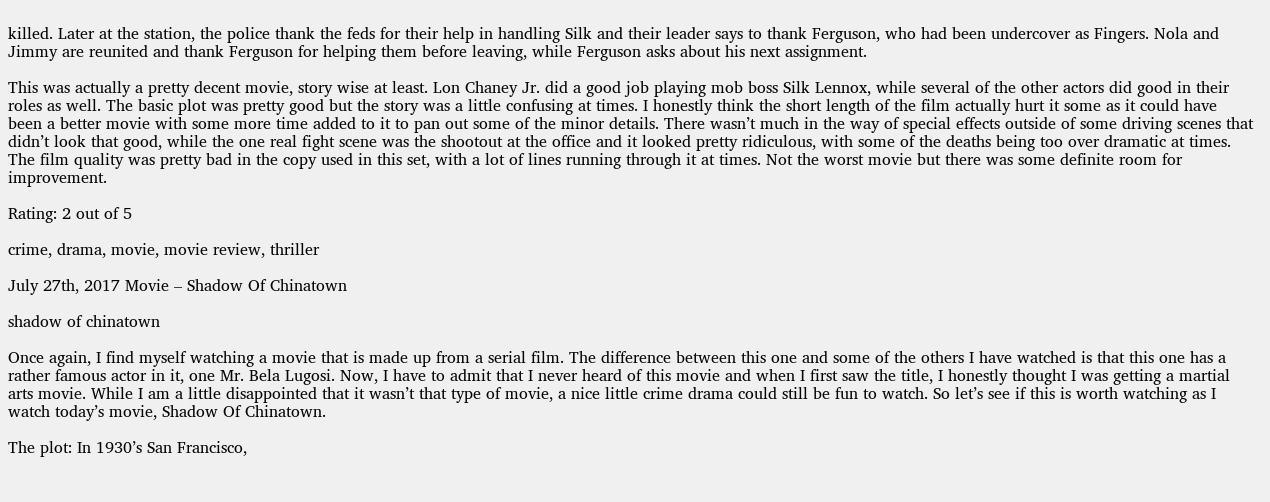killed. Later at the station, the police thank the feds for their help in handling Silk and their leader says to thank Ferguson, who had been undercover as Fingers. Nola and Jimmy are reunited and thank Ferguson for helping them before leaving, while Ferguson asks about his next assignment.

This was actually a pretty decent movie, story wise at least. Lon Chaney Jr. did a good job playing mob boss Silk Lennox, while several of the other actors did good in their roles as well. The basic plot was pretty good but the story was a little confusing at times. I honestly think the short length of the film actually hurt it some as it could have been a better movie with some more time added to it to pan out some of the minor details. There wasn’t much in the way of special effects outside of some driving scenes that didn’t look that good, while the one real fight scene was the shootout at the office and it looked pretty ridiculous, with some of the deaths being too over dramatic at times. The film quality was pretty bad in the copy used in this set, with a lot of lines running through it at times. Not the worst movie but there was some definite room for improvement.

Rating: 2 out of 5

crime, drama, movie, movie review, thriller

July 27th, 2017 Movie – Shadow Of Chinatown

shadow of chinatown

Once again, I find myself watching a movie that is made up from a serial film. The difference between this one and some of the others I have watched is that this one has a rather famous actor in it, one Mr. Bela Lugosi. Now, I have to admit that I never heard of this movie and when I first saw the title, I honestly thought I was getting a martial arts movie. While I am a little disappointed that it wasn’t that type of movie, a nice little crime drama could still be fun to watch. So let’s see if this is worth watching as I watch today’s movie, Shadow Of Chinatown.

The plot: In 1930’s San Francisco,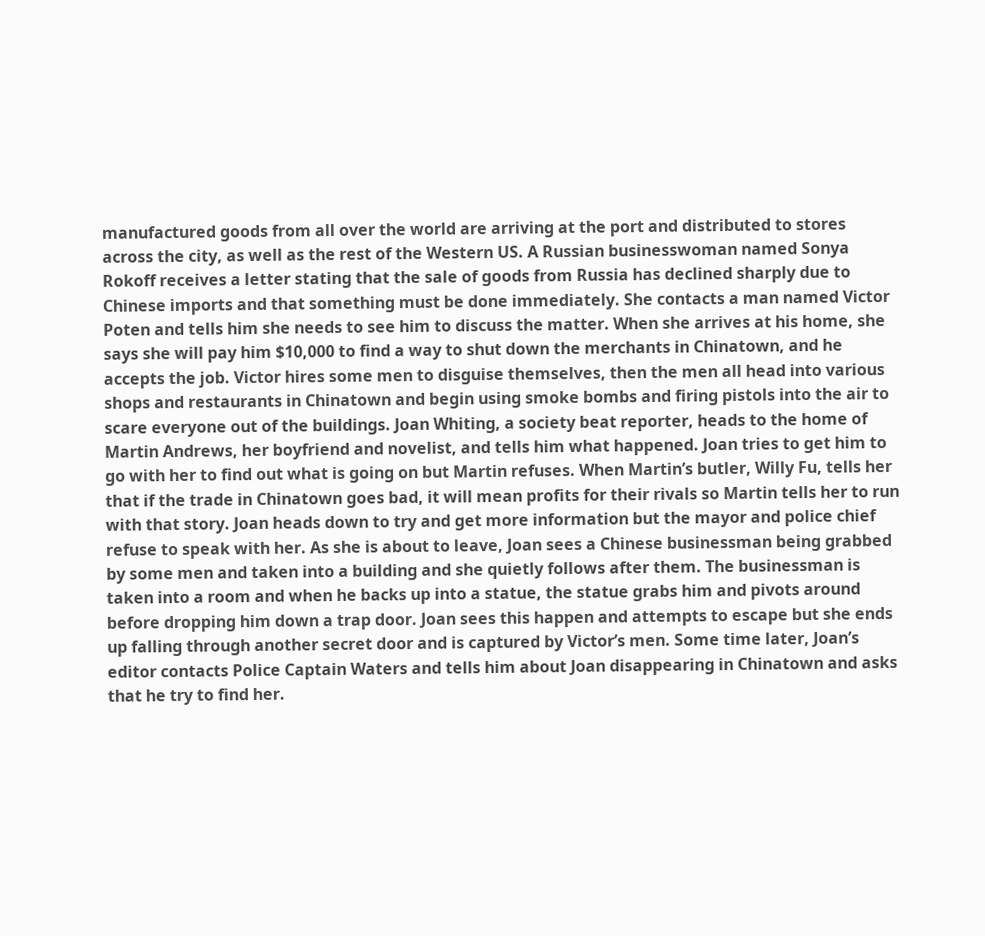manufactured goods from all over the world are arriving at the port and distributed to stores across the city, as well as the rest of the Western US. A Russian businesswoman named Sonya Rokoff receives a letter stating that the sale of goods from Russia has declined sharply due to Chinese imports and that something must be done immediately. She contacts a man named Victor Poten and tells him she needs to see him to discuss the matter. When she arrives at his home, she says she will pay him $10,000 to find a way to shut down the merchants in Chinatown, and he accepts the job. Victor hires some men to disguise themselves, then the men all head into various shops and restaurants in Chinatown and begin using smoke bombs and firing pistols into the air to scare everyone out of the buildings. Joan Whiting, a society beat reporter, heads to the home of Martin Andrews, her boyfriend and novelist, and tells him what happened. Joan tries to get him to go with her to find out what is going on but Martin refuses. When Martin’s butler, Willy Fu, tells her that if the trade in Chinatown goes bad, it will mean profits for their rivals so Martin tells her to run with that story. Joan heads down to try and get more information but the mayor and police chief refuse to speak with her. As she is about to leave, Joan sees a Chinese businessman being grabbed by some men and taken into a building and she quietly follows after them. The businessman is taken into a room and when he backs up into a statue, the statue grabs him and pivots around before dropping him down a trap door. Joan sees this happen and attempts to escape but she ends up falling through another secret door and is captured by Victor’s men. Some time later, Joan’s editor contacts Police Captain Waters and tells him about Joan disappearing in Chinatown and asks that he try to find her.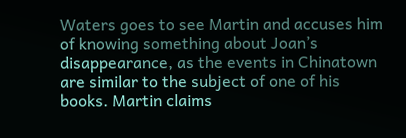Waters goes to see Martin and accuses him of knowing something about Joan’s disappearance, as the events in Chinatown are similar to the subject of one of his books. Martin claims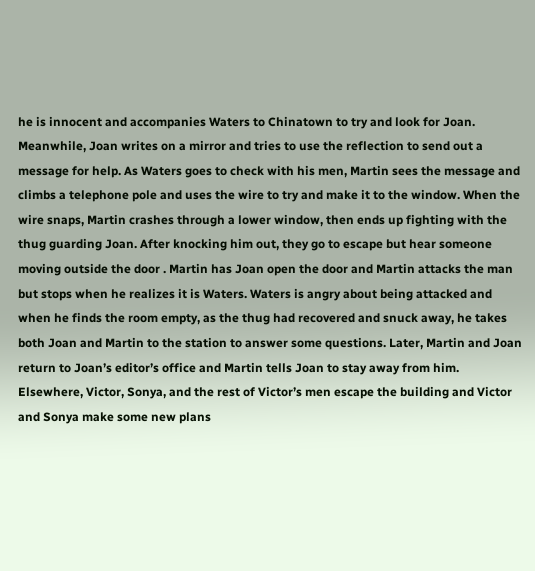he is innocent and accompanies Waters to Chinatown to try and look for Joan. Meanwhile, Joan writes on a mirror and tries to use the reflection to send out a message for help. As Waters goes to check with his men, Martin sees the message and climbs a telephone pole and uses the wire to try and make it to the window. When the wire snaps, Martin crashes through a lower window, then ends up fighting with the thug guarding Joan. After knocking him out, they go to escape but hear someone moving outside the door . Martin has Joan open the door and Martin attacks the man but stops when he realizes it is Waters. Waters is angry about being attacked and when he finds the room empty, as the thug had recovered and snuck away, he takes both Joan and Martin to the station to answer some questions. Later, Martin and Joan return to Joan’s editor’s office and Martin tells Joan to stay away from him. Elsewhere, Victor, Sonya, and the rest of Victor’s men escape the building and Victor and Sonya make some new plans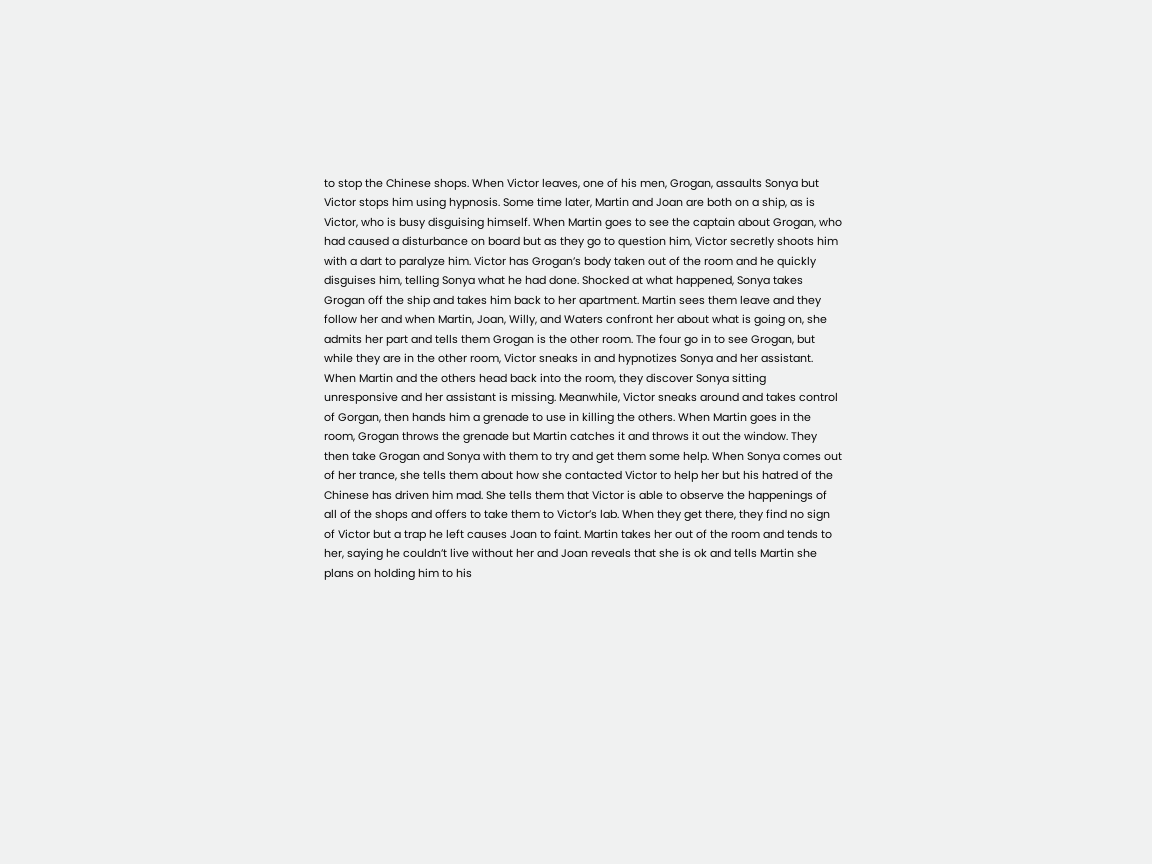to stop the Chinese shops. When Victor leaves, one of his men, Grogan, assaults Sonya but Victor stops him using hypnosis. Some time later, Martin and Joan are both on a ship, as is Victor, who is busy disguising himself. When Martin goes to see the captain about Grogan, who had caused a disturbance on board but as they go to question him, Victor secretly shoots him with a dart to paralyze him. Victor has Grogan’s body taken out of the room and he quickly disguises him, telling Sonya what he had done. Shocked at what happened, Sonya takes Grogan off the ship and takes him back to her apartment. Martin sees them leave and they follow her and when Martin, Joan, Willy, and Waters confront her about what is going on, she admits her part and tells them Grogan is the other room. The four go in to see Grogan, but while they are in the other room, Victor sneaks in and hypnotizes Sonya and her assistant. When Martin and the others head back into the room, they discover Sonya sitting unresponsive and her assistant is missing. Meanwhile, Victor sneaks around and takes control of Gorgan, then hands him a grenade to use in killing the others. When Martin goes in the room, Grogan throws the grenade but Martin catches it and throws it out the window. They then take Grogan and Sonya with them to try and get them some help. When Sonya comes out of her trance, she tells them about how she contacted Victor to help her but his hatred of the Chinese has driven him mad. She tells them that Victor is able to observe the happenings of all of the shops and offers to take them to Victor’s lab. When they get there, they find no sign of Victor but a trap he left causes Joan to faint. Martin takes her out of the room and tends to her, saying he couldn’t live without her and Joan reveals that she is ok and tells Martin she plans on holding him to his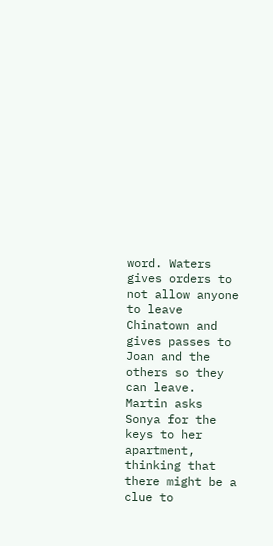word. Waters gives orders to not allow anyone to leave Chinatown and gives passes to Joan and the others so they can leave. Martin asks Sonya for the keys to her apartment, thinking that there might be a clue to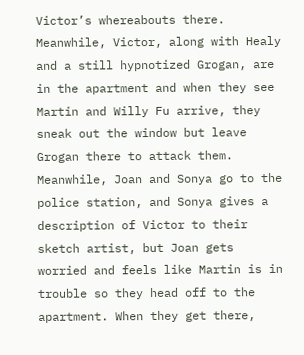Victor’s whereabouts there. Meanwhile, Victor, along with Healy and a still hypnotized Grogan, are in the apartment and when they see Martin and Willy Fu arrive, they sneak out the window but leave Grogan there to attack them. Meanwhile, Joan and Sonya go to the police station, and Sonya gives a description of Victor to their sketch artist, but Joan gets worried and feels like Martin is in trouble so they head off to the apartment. When they get there,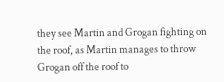they see Martin and Grogan fighting on the roof, as Martin manages to throw Grogan off the roof to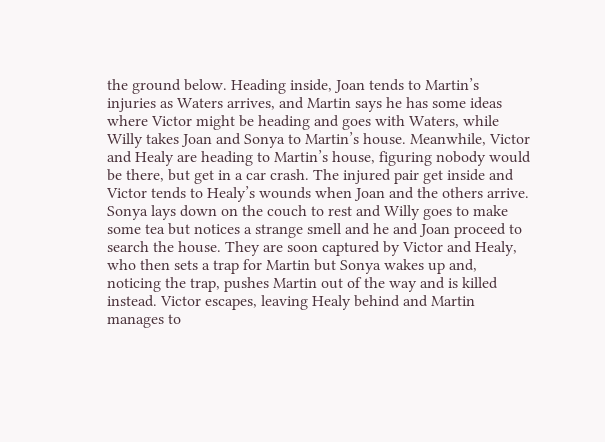the ground below. Heading inside, Joan tends to Martin’s injuries as Waters arrives, and Martin says he has some ideas where Victor might be heading and goes with Waters, while Willy takes Joan and Sonya to Martin’s house. Meanwhile, Victor and Healy are heading to Martin’s house, figuring nobody would be there, but get in a car crash. The injured pair get inside and Victor tends to Healy’s wounds when Joan and the others arrive. Sonya lays down on the couch to rest and Willy goes to make some tea but notices a strange smell and he and Joan proceed to search the house. They are soon captured by Victor and Healy, who then sets a trap for Martin but Sonya wakes up and, noticing the trap, pushes Martin out of the way and is killed instead. Victor escapes, leaving Healy behind and Martin manages to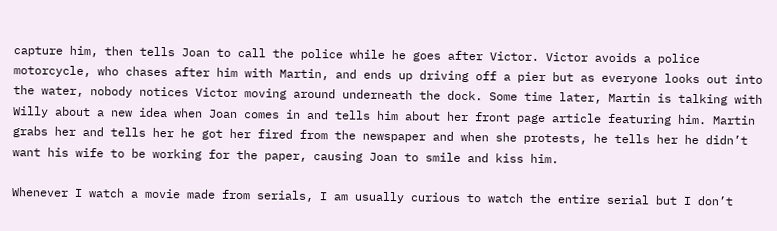capture him, then tells Joan to call the police while he goes after Victor. Victor avoids a police motorcycle, who chases after him with Martin, and ends up driving off a pier but as everyone looks out into the water, nobody notices Victor moving around underneath the dock. Some time later, Martin is talking with Willy about a new idea when Joan comes in and tells him about her front page article featuring him. Martin grabs her and tells her he got her fired from the newspaper and when she protests, he tells her he didn’t want his wife to be working for the paper, causing Joan to smile and kiss him.

Whenever I watch a movie made from serials, I am usually curious to watch the entire serial but I don’t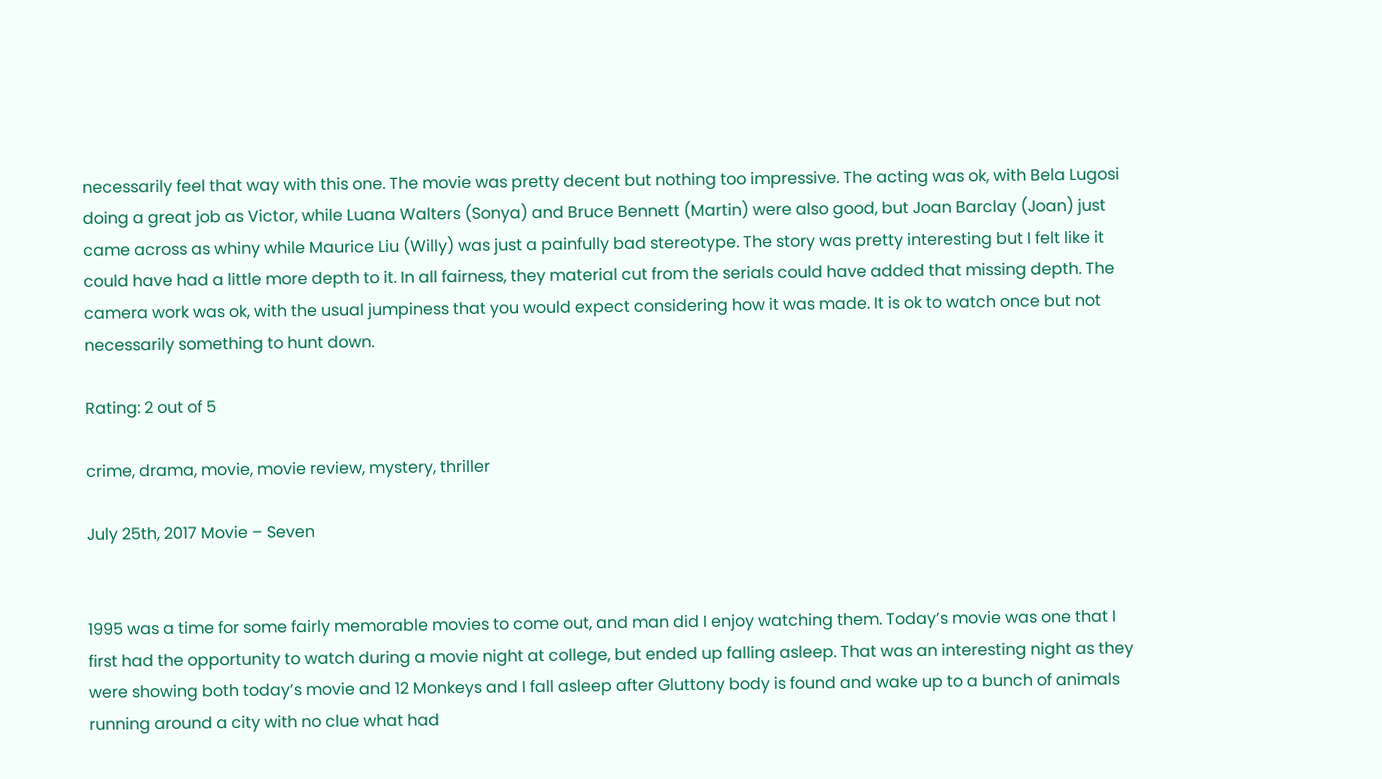necessarily feel that way with this one. The movie was pretty decent but nothing too impressive. The acting was ok, with Bela Lugosi doing a great job as Victor, while Luana Walters (Sonya) and Bruce Bennett (Martin) were also good, but Joan Barclay (Joan) just came across as whiny while Maurice Liu (Willy) was just a painfully bad stereotype. The story was pretty interesting but I felt like it could have had a little more depth to it. In all fairness, they material cut from the serials could have added that missing depth. The camera work was ok, with the usual jumpiness that you would expect considering how it was made. It is ok to watch once but not necessarily something to hunt down.

Rating: 2 out of 5

crime, drama, movie, movie review, mystery, thriller

July 25th, 2017 Movie – Seven


1995 was a time for some fairly memorable movies to come out, and man did I enjoy watching them. Today’s movie was one that I first had the opportunity to watch during a movie night at college, but ended up falling asleep. That was an interesting night as they were showing both today’s movie and 12 Monkeys and I fall asleep after Gluttony body is found and wake up to a bunch of animals running around a city with no clue what had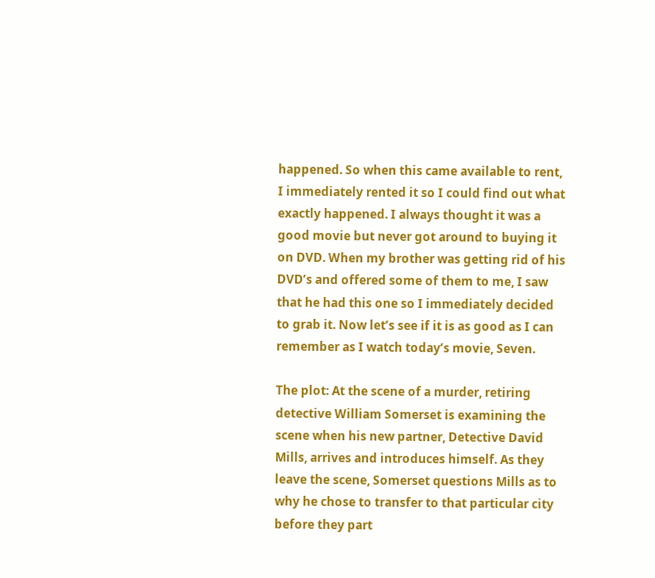happened. So when this came available to rent, I immediately rented it so I could find out what exactly happened. I always thought it was a good movie but never got around to buying it on DVD. When my brother was getting rid of his DVD’s and offered some of them to me, I saw that he had this one so I immediately decided to grab it. Now let’s see if it is as good as I can remember as I watch today’s movie, Seven.

The plot: At the scene of a murder, retiring detective William Somerset is examining the scene when his new partner, Detective David Mills, arrives and introduces himself. As they leave the scene, Somerset questions Mills as to why he chose to transfer to that particular city before they part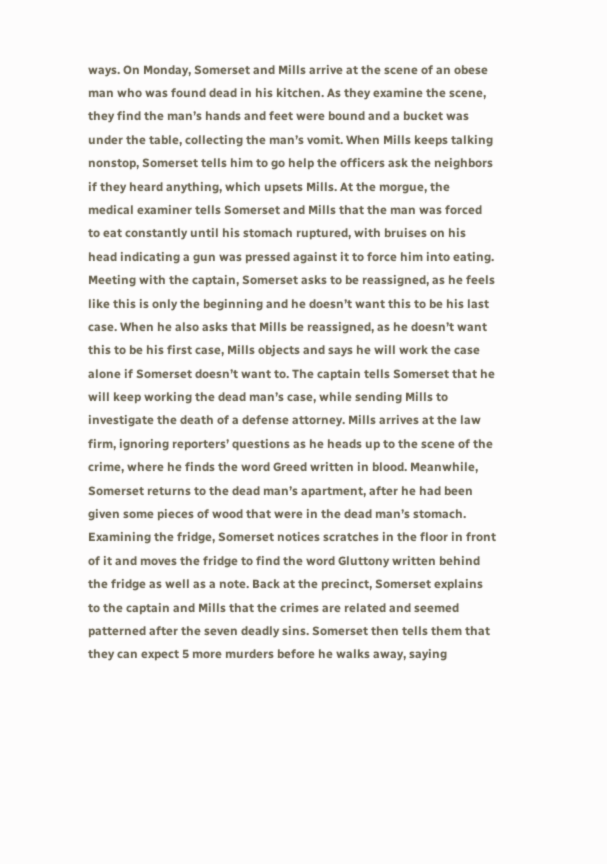ways. On Monday, Somerset and Mills arrive at the scene of an obese man who was found dead in his kitchen. As they examine the scene, they find the man’s hands and feet were bound and a bucket was under the table, collecting the man’s vomit. When Mills keeps talking nonstop, Somerset tells him to go help the officers ask the neighbors if they heard anything, which upsets Mills. At the morgue, the medical examiner tells Somerset and Mills that the man was forced to eat constantly until his stomach ruptured, with bruises on his head indicating a gun was pressed against it to force him into eating. Meeting with the captain, Somerset asks to be reassigned, as he feels like this is only the beginning and he doesn’t want this to be his last case. When he also asks that Mills be reassigned, as he doesn’t want this to be his first case, Mills objects and says he will work the case alone if Somerset doesn’t want to. The captain tells Somerset that he will keep working the dead man’s case, while sending Mills to investigate the death of a defense attorney. Mills arrives at the law firm, ignoring reporters’ questions as he heads up to the scene of the crime, where he finds the word Greed written in blood. Meanwhile, Somerset returns to the dead man’s apartment, after he had been given some pieces of wood that were in the dead man’s stomach. Examining the fridge, Somerset notices scratches in the floor in front of it and moves the fridge to find the word Gluttony written behind the fridge as well as a note. Back at the precinct, Somerset explains to the captain and Mills that the crimes are related and seemed patterned after the seven deadly sins. Somerset then tells them that they can expect 5 more murders before he walks away, saying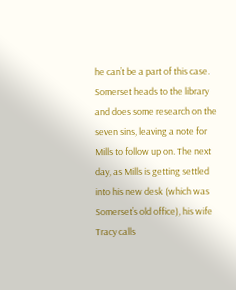he can’t be a part of this case. Somerset heads to the library and does some research on the seven sins, leaving a note for Mills to follow up on. The next day, as Mills is getting settled into his new desk (which was Somerset’s old office), his wife Tracy calls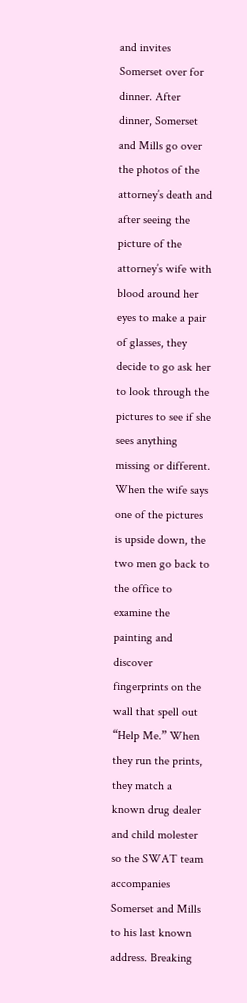and invites Somerset over for dinner. After dinner, Somerset and Mills go over the photos of the attorney’s death and after seeing the picture of the attorney’s wife with blood around her eyes to make a pair of glasses, they decide to go ask her to look through the pictures to see if she sees anything missing or different. When the wife says one of the pictures is upside down, the two men go back to the office to examine the painting and discover fingerprints on the wall that spell out “Help Me.” When they run the prints, they match a known drug dealer and child molester so the SWAT team accompanies Somerset and Mills to his last known address. Breaking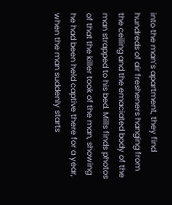into the man’s apartment, they find hundreds of air fresheners hanging from the ceiling and the emaciated body of the man strapped to his bed. Mills finds photos of that the killer took of the man, showing he had been held captive there for a year, when the man suddenly starts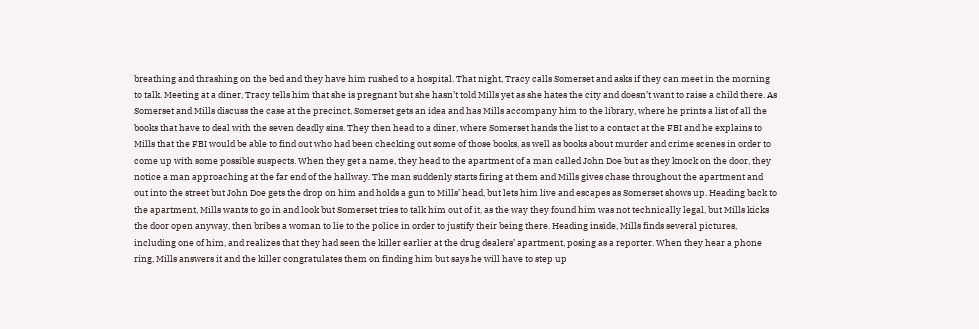breathing and thrashing on the bed and they have him rushed to a hospital. That night, Tracy calls Somerset and asks if they can meet in the morning to talk. Meeting at a diner, Tracy tells him that she is pregnant but she hasn’t told Mills yet as she hates the city and doesn’t want to raise a child there. As Somerset and Mills discuss the case at the precinct, Somerset gets an idea and has Mills accompany him to the library, where he prints a list of all the books that have to deal with the seven deadly sins. They then head to a diner, where Somerset hands the list to a contact at the FBI and he explains to Mills that the FBI would be able to find out who had been checking out some of those books, as well as books about murder and crime scenes in order to come up with some possible suspects. When they get a name, they head to the apartment of a man called John Doe but as they knock on the door, they notice a man approaching at the far end of the hallway. The man suddenly starts firing at them and Mills gives chase throughout the apartment and out into the street but John Doe gets the drop on him and holds a gun to Mills’ head, but lets him live and escapes as Somerset shows up. Heading back to the apartment, Mills wants to go in and look but Somerset tries to talk him out of it, as the way they found him was not technically legal, but Mills kicks the door open anyway, then bribes a woman to lie to the police in order to justify their being there. Heading inside, Mills finds several pictures, including one of him, and realizes that they had seen the killer earlier at the drug dealers’ apartment, posing as a reporter. When they hear a phone ring, Mills answers it and the killer congratulates them on finding him but says he will have to step up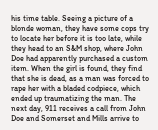his time table. Seeing a picture of a blonde woman, they have some cops try to locate her before it is too late, while they head to an S&M shop, where John Doe had apparently purchased a custom item. When the girl is found, they find that she is dead, as a man was forced to rape her with a bladed codpiece, which ended up traumatizing the man. The next day, 911 receives a call from John Doe and Somerset and Mills arrive to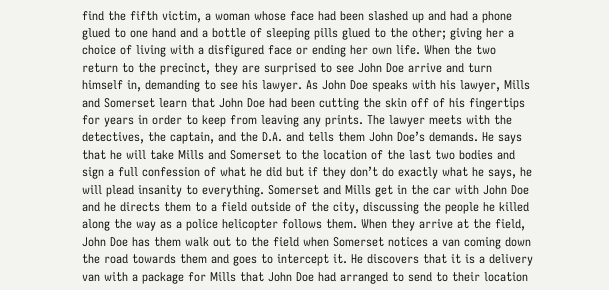find the fifth victim, a woman whose face had been slashed up and had a phone glued to one hand and a bottle of sleeping pills glued to the other; giving her a choice of living with a disfigured face or ending her own life. When the two return to the precinct, they are surprised to see John Doe arrive and turn himself in, demanding to see his lawyer. As John Doe speaks with his lawyer, Mills and Somerset learn that John Doe had been cutting the skin off of his fingertips for years in order to keep from leaving any prints. The lawyer meets with the detectives, the captain, and the D.A. and tells them John Doe’s demands. He says that he will take Mills and Somerset to the location of the last two bodies and sign a full confession of what he did but if they don’t do exactly what he says, he will plead insanity to everything. Somerset and Mills get in the car with John Doe and he directs them to a field outside of the city, discussing the people he killed along the way as a police helicopter follows them. When they arrive at the field, John Doe has them walk out to the field when Somerset notices a van coming down the road towards them and goes to intercept it. He discovers that it is a delivery van with a package for Mills that John Doe had arranged to send to their location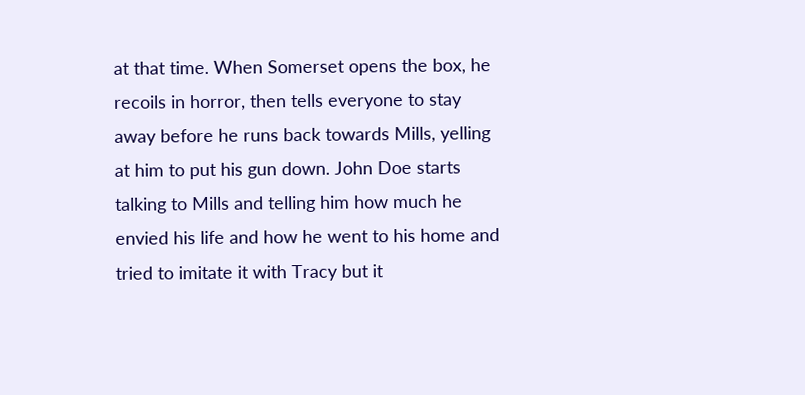at that time. When Somerset opens the box, he recoils in horror, then tells everyone to stay away before he runs back towards Mills, yelling at him to put his gun down. John Doe starts talking to Mills and telling him how much he envied his life and how he went to his home and tried to imitate it with Tracy but it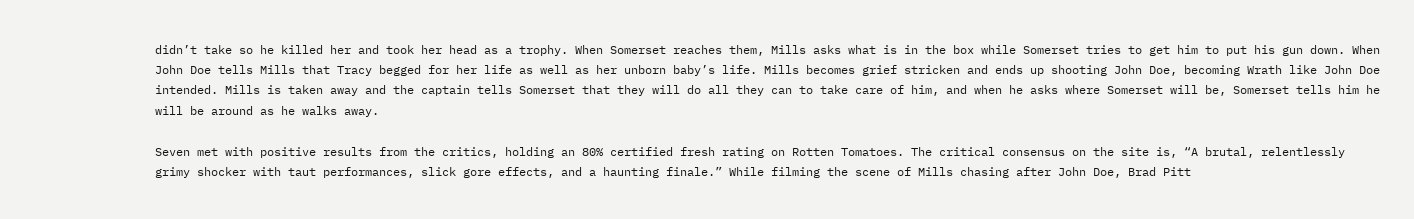didn’t take so he killed her and took her head as a trophy. When Somerset reaches them, Mills asks what is in the box while Somerset tries to get him to put his gun down. When John Doe tells Mills that Tracy begged for her life as well as her unborn baby’s life. Mills becomes grief stricken and ends up shooting John Doe, becoming Wrath like John Doe intended. Mills is taken away and the captain tells Somerset that they will do all they can to take care of him, and when he asks where Somerset will be, Somerset tells him he will be around as he walks away.

Seven met with positive results from the critics, holding an 80% certified fresh rating on Rotten Tomatoes. The critical consensus on the site is, “A brutal, relentlessly grimy shocker with taut performances, slick gore effects, and a haunting finale.” While filming the scene of Mills chasing after John Doe, Brad Pitt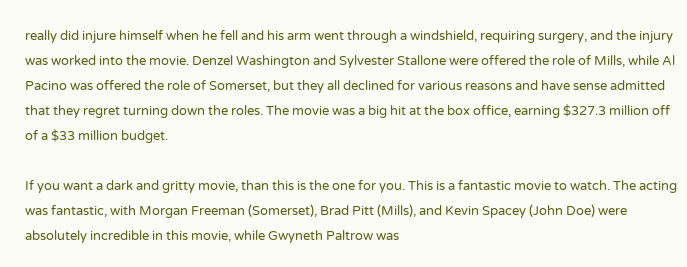really did injure himself when he fell and his arm went through a windshield, requiring surgery, and the injury was worked into the movie. Denzel Washington and Sylvester Stallone were offered the role of Mills, while Al Pacino was offered the role of Somerset, but they all declined for various reasons and have sense admitted that they regret turning down the roles. The movie was a big hit at the box office, earning $327.3 million off of a $33 million budget.

If you want a dark and gritty movie, than this is the one for you. This is a fantastic movie to watch. The acting was fantastic, with Morgan Freeman (Somerset), Brad Pitt (Mills), and Kevin Spacey (John Doe) were absolutely incredible in this movie, while Gwyneth Paltrow was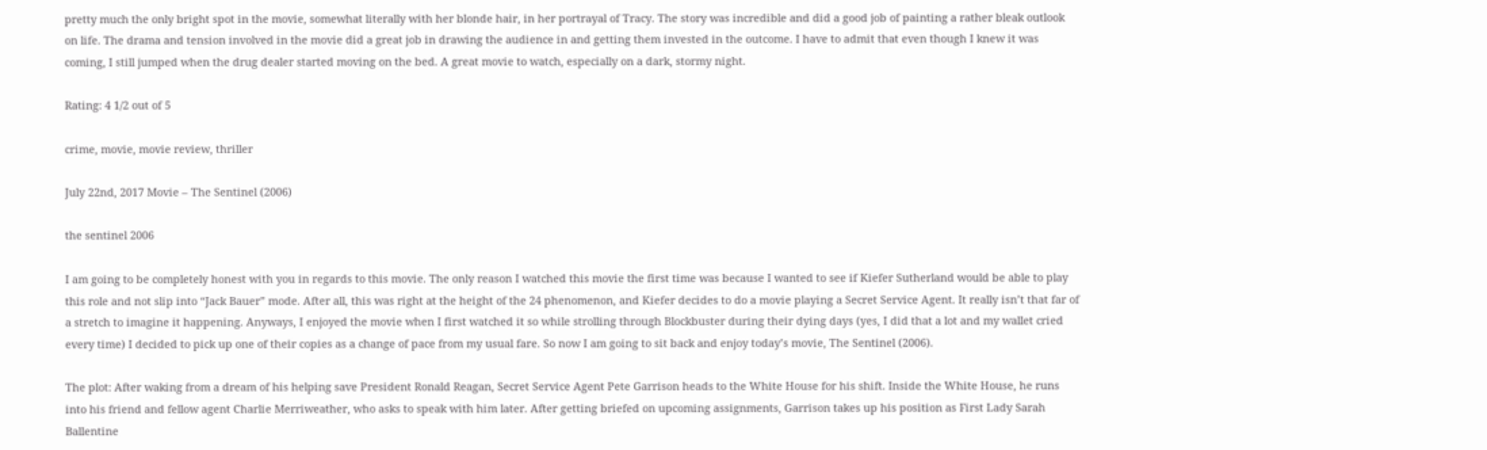pretty much the only bright spot in the movie, somewhat literally with her blonde hair, in her portrayal of Tracy. The story was incredible and did a good job of painting a rather bleak outlook on life. The drama and tension involved in the movie did a great job in drawing the audience in and getting them invested in the outcome. I have to admit that even though I knew it was coming, I still jumped when the drug dealer started moving on the bed. A great movie to watch, especially on a dark, stormy night.

Rating: 4 1/2 out of 5

crime, movie, movie review, thriller

July 22nd, 2017 Movie – The Sentinel (2006)

the sentinel 2006

I am going to be completely honest with you in regards to this movie. The only reason I watched this movie the first time was because I wanted to see if Kiefer Sutherland would be able to play this role and not slip into “Jack Bauer” mode. After all, this was right at the height of the 24 phenomenon, and Kiefer decides to do a movie playing a Secret Service Agent. It really isn’t that far of a stretch to imagine it happening. Anyways, I enjoyed the movie when I first watched it so while strolling through Blockbuster during their dying days (yes, I did that a lot and my wallet cried every time) I decided to pick up one of their copies as a change of pace from my usual fare. So now I am going to sit back and enjoy today’s movie, The Sentinel (2006).

The plot: After waking from a dream of his helping save President Ronald Reagan, Secret Service Agent Pete Garrison heads to the White House for his shift. Inside the White House, he runs into his friend and fellow agent Charlie Merriweather, who asks to speak with him later. After getting briefed on upcoming assignments, Garrison takes up his position as First Lady Sarah Ballentine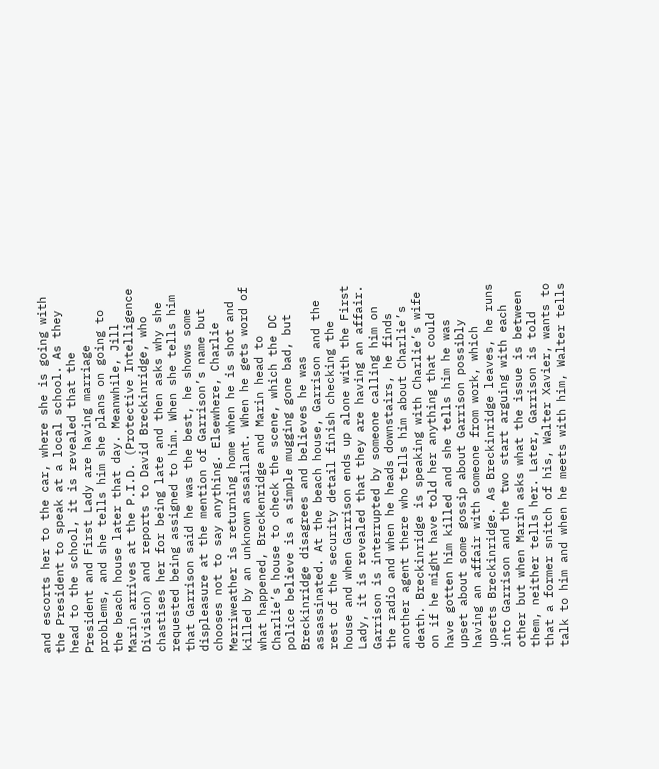and escorts her to the car, where she is going with the President to speak at a local school. As they head to the school, it is revealed that the President and First Lady are having marriage problems, and she tells him she plans on going to the beach house later that day. Meanwhile, Jill Marin arrives at the P.I.D. (Protective Intelligence Division) and reports to David Breckinridge, who chastises her for being late and then asks why she requested being assigned to him. When she tells him that Garrison said he was the best, he shows some displeasure at the mention of Garrison’s name but chooses not to say anything. Elsewhere, Charlie Merriweather is returning home when he is shot and killed by an unknown assailant. When he gets word of what happened, Breckenridge and Marin head to Charlie’s house to check the scene, which the DC police believe is a simple mugging gone bad, but Breckinridge disagrees and believes he was assassinated. At the beach house, Garrison and the rest of the security detail finish checking the house and when Garrison ends up alone with the First Lady, it is revealed that they are having an affair. Garrison is interrupted by someone calling him on the radio and when he heads downstairs, he finds another agent there who tells him about Charlie’s death. Breckinridge is speaking with Charlie’s wife on if he might have told her anything that could have gotten him killed and she tells him he was upset about some gossip about Garrison possibly having an affair with someone from work, which upsets Breckinridge. As Breckinridge leaves, he runs into Garrison and the two start arguing with each other but when Marin asks what the issue is between them, neither tells her. Later, Garrison is told that a former snitch of his, Walter Xavier, wants to talk to him and when he meets with him, Walter tells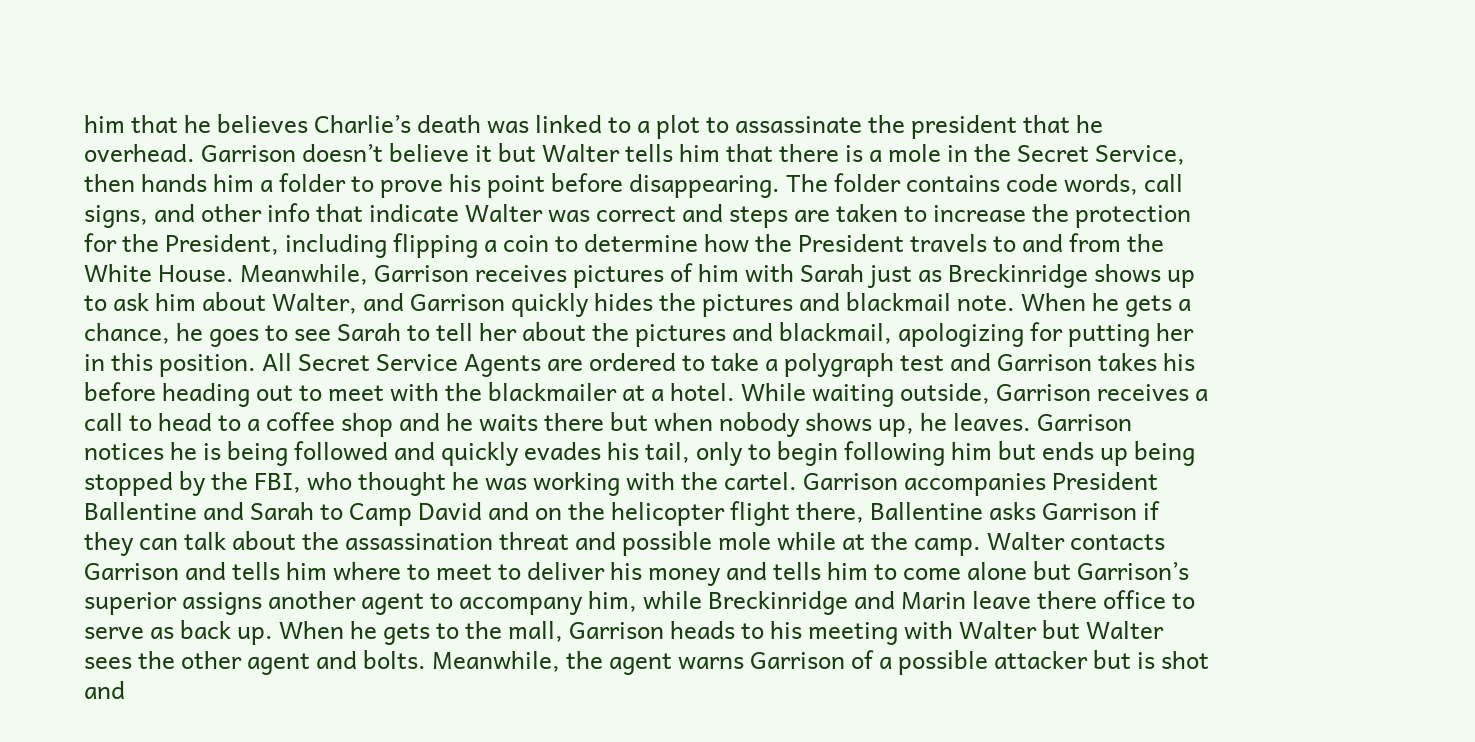him that he believes Charlie’s death was linked to a plot to assassinate the president that he overhead. Garrison doesn’t believe it but Walter tells him that there is a mole in the Secret Service, then hands him a folder to prove his point before disappearing. The folder contains code words, call signs, and other info that indicate Walter was correct and steps are taken to increase the protection for the President, including flipping a coin to determine how the President travels to and from the White House. Meanwhile, Garrison receives pictures of him with Sarah just as Breckinridge shows up to ask him about Walter, and Garrison quickly hides the pictures and blackmail note. When he gets a chance, he goes to see Sarah to tell her about the pictures and blackmail, apologizing for putting her in this position. All Secret Service Agents are ordered to take a polygraph test and Garrison takes his before heading out to meet with the blackmailer at a hotel. While waiting outside, Garrison receives a call to head to a coffee shop and he waits there but when nobody shows up, he leaves. Garrison notices he is being followed and quickly evades his tail, only to begin following him but ends up being stopped by the FBI, who thought he was working with the cartel. Garrison accompanies President Ballentine and Sarah to Camp David and on the helicopter flight there, Ballentine asks Garrison if they can talk about the assassination threat and possible mole while at the camp. Walter contacts Garrison and tells him where to meet to deliver his money and tells him to come alone but Garrison’s superior assigns another agent to accompany him, while Breckinridge and Marin leave there office to serve as back up. When he gets to the mall, Garrison heads to his meeting with Walter but Walter sees the other agent and bolts. Meanwhile, the agent warns Garrison of a possible attacker but is shot and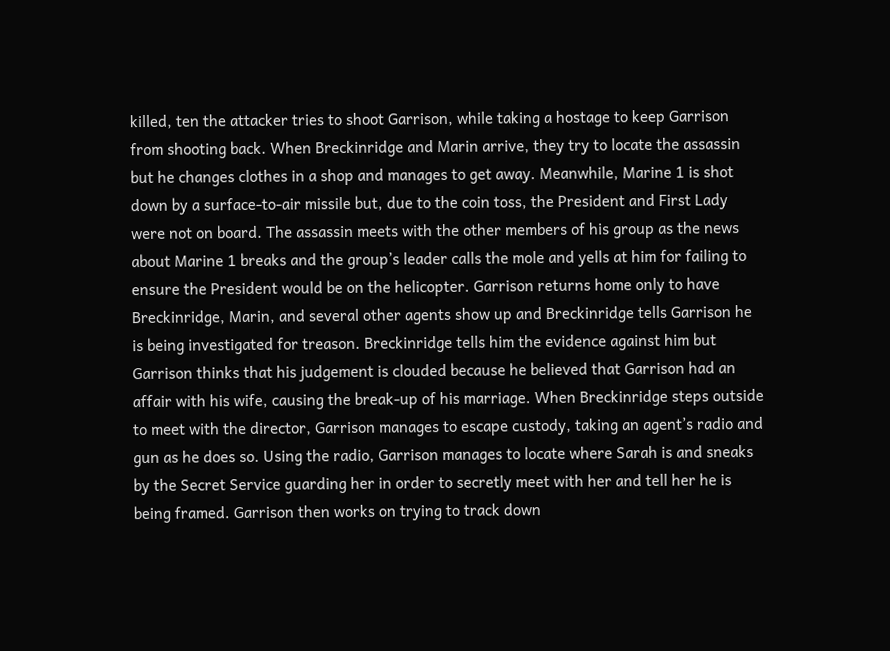killed, ten the attacker tries to shoot Garrison, while taking a hostage to keep Garrison from shooting back. When Breckinridge and Marin arrive, they try to locate the assassin but he changes clothes in a shop and manages to get away. Meanwhile, Marine 1 is shot down by a surface-to-air missile but, due to the coin toss, the President and First Lady were not on board. The assassin meets with the other members of his group as the news about Marine 1 breaks and the group’s leader calls the mole and yells at him for failing to ensure the President would be on the helicopter. Garrison returns home only to have Breckinridge, Marin, and several other agents show up and Breckinridge tells Garrison he is being investigated for treason. Breckinridge tells him the evidence against him but Garrison thinks that his judgement is clouded because he believed that Garrison had an affair with his wife, causing the break-up of his marriage. When Breckinridge steps outside to meet with the director, Garrison manages to escape custody, taking an agent’s radio and gun as he does so. Using the radio, Garrison manages to locate where Sarah is and sneaks by the Secret Service guarding her in order to secretly meet with her and tell her he is being framed. Garrison then works on trying to track down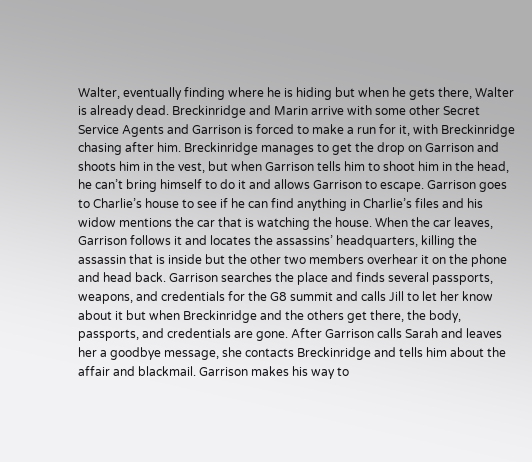Walter, eventually finding where he is hiding but when he gets there, Walter is already dead. Breckinridge and Marin arrive with some other Secret Service Agents and Garrison is forced to make a run for it, with Breckinridge chasing after him. Breckinridge manages to get the drop on Garrison and shoots him in the vest, but when Garrison tells him to shoot him in the head, he can’t bring himself to do it and allows Garrison to escape. Garrison goes to Charlie’s house to see if he can find anything in Charlie’s files and his widow mentions the car that is watching the house. When the car leaves, Garrison follows it and locates the assassins’ headquarters, killing the assassin that is inside but the other two members overhear it on the phone and head back. Garrison searches the place and finds several passports, weapons, and credentials for the G8 summit and calls Jill to let her know about it but when Breckinridge and the others get there, the body, passports, and credentials are gone. After Garrison calls Sarah and leaves her a goodbye message, she contacts Breckinridge and tells him about the affair and blackmail. Garrison makes his way to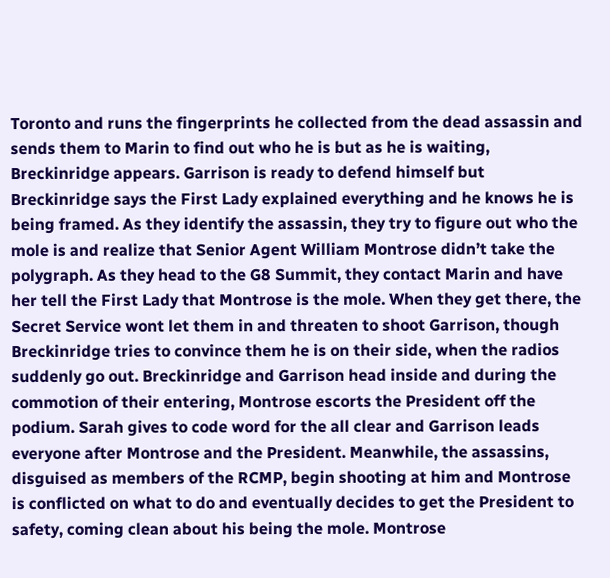Toronto and runs the fingerprints he collected from the dead assassin and sends them to Marin to find out who he is but as he is waiting, Breckinridge appears. Garrison is ready to defend himself but Breckinridge says the First Lady explained everything and he knows he is being framed. As they identify the assassin, they try to figure out who the mole is and realize that Senior Agent William Montrose didn’t take the polygraph. As they head to the G8 Summit, they contact Marin and have her tell the First Lady that Montrose is the mole. When they get there, the Secret Service wont let them in and threaten to shoot Garrison, though Breckinridge tries to convince them he is on their side, when the radios suddenly go out. Breckinridge and Garrison head inside and during the commotion of their entering, Montrose escorts the President off the podium. Sarah gives to code word for the all clear and Garrison leads everyone after Montrose and the President. Meanwhile, the assassins, disguised as members of the RCMP, begin shooting at him and Montrose is conflicted on what to do and eventually decides to get the President to safety, coming clean about his being the mole. Montrose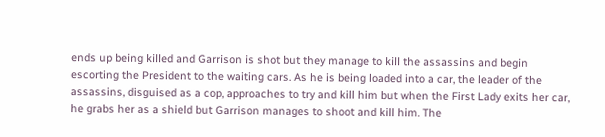ends up being killed and Garrison is shot but they manage to kill the assassins and begin escorting the President to the waiting cars. As he is being loaded into a car, the leader of the assassins, disguised as a cop, approaches to try and kill him but when the First Lady exits her car, he grabs her as a shield but Garrison manages to shoot and kill him. The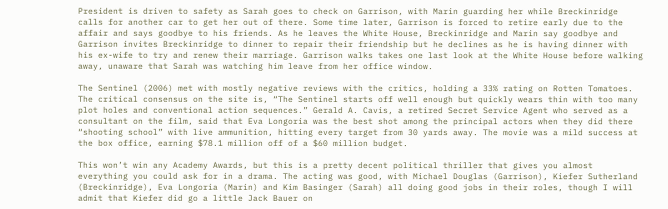President is driven to safety as Sarah goes to check on Garrison, with Marin guarding her while Breckinridge calls for another car to get her out of there. Some time later, Garrison is forced to retire early due to the affair and says goodbye to his friends. As he leaves the White House, Breckinridge and Marin say goodbye and Garrison invites Breckinridge to dinner to repair their friendship but he declines as he is having dinner with his ex-wife to try and renew their marriage. Garrison walks takes one last look at the White House before walking away, unaware that Sarah was watching him leave from her office window.

The Sentinel (2006) met with mostly negative reviews with the critics, holding a 33% rating on Rotten Tomatoes. The critical consensus on the site is, “The Sentinel starts off well enough but quickly wears thin with too many plot holes and conventional action sequences.” Gerald A. Cavis, a retired Secret Service Agent who served as a consultant on the film, said that Eva Longoria was the best shot among the principal actors when they did there “shooting school” with live ammunition, hitting every target from 30 yards away. The movie was a mild success at the box office, earning $78.1 million off of a $60 million budget.

This won’t win any Academy Awards, but this is a pretty decent political thriller that gives you almost everything you could ask for in a drama. The acting was good, with Michael Douglas (Garrison), Kiefer Sutherland (Breckinridge), Eva Longoria (Marin) and Kim Basinger (Sarah) all doing good jobs in their roles, though I will admit that Kiefer did go a little Jack Bauer on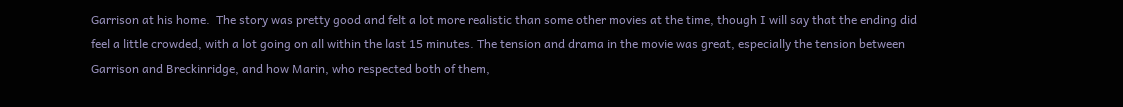Garrison at his home.  The story was pretty good and felt a lot more realistic than some other movies at the time, though I will say that the ending did feel a little crowded, with a lot going on all within the last 15 minutes. The tension and drama in the movie was great, especially the tension between Garrison and Breckinridge, and how Marin, who respected both of them,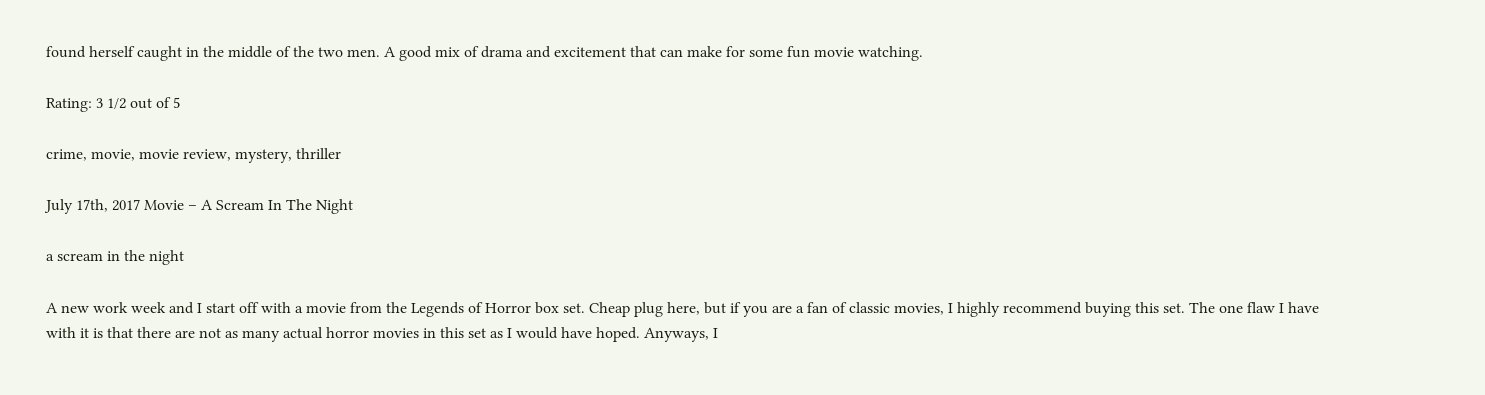found herself caught in the middle of the two men. A good mix of drama and excitement that can make for some fun movie watching.

Rating: 3 1/2 out of 5

crime, movie, movie review, mystery, thriller

July 17th, 2017 Movie – A Scream In The Night

a scream in the night

A new work week and I start off with a movie from the Legends of Horror box set. Cheap plug here, but if you are a fan of classic movies, I highly recommend buying this set. The one flaw I have with it is that there are not as many actual horror movies in this set as I would have hoped. Anyways, I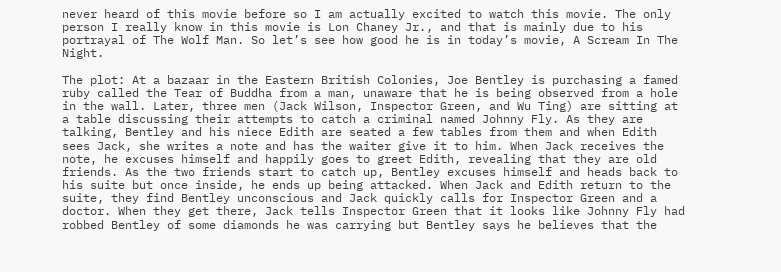never heard of this movie before so I am actually excited to watch this movie. The only person I really know in this movie is Lon Chaney Jr., and that is mainly due to his portrayal of The Wolf Man. So let’s see how good he is in today’s movie, A Scream In The Night.

The plot: At a bazaar in the Eastern British Colonies, Joe Bentley is purchasing a famed ruby called the Tear of Buddha from a man, unaware that he is being observed from a hole in the wall. Later, three men (Jack Wilson, Inspector Green, and Wu Ting) are sitting at a table discussing their attempts to catch a criminal named Johnny Fly. As they are talking, Bentley and his niece Edith are seated a few tables from them and when Edith sees Jack, she writes a note and has the waiter give it to him. When Jack receives the note, he excuses himself and happily goes to greet Edith, revealing that they are old friends. As the two friends start to catch up, Bentley excuses himself and heads back to his suite but once inside, he ends up being attacked. When Jack and Edith return to the suite, they find Bentley unconscious and Jack quickly calls for Inspector Green and a doctor. When they get there, Jack tells Inspector Green that it looks like Johnny Fly had robbed Bentley of some diamonds he was carrying but Bentley says he believes that the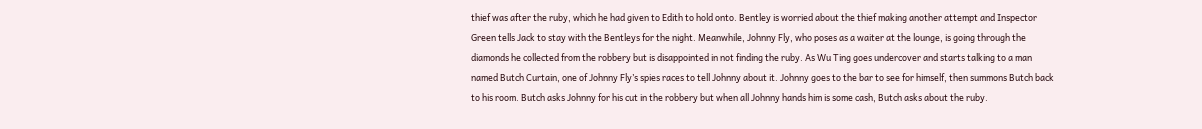thief was after the ruby, which he had given to Edith to hold onto. Bentley is worried about the thief making another attempt and Inspector Green tells Jack to stay with the Bentleys for the night. Meanwhile, Johnny Fly, who poses as a waiter at the lounge, is going through the diamonds he collected from the robbery but is disappointed in not finding the ruby. As Wu Ting goes undercover and starts talking to a man named Butch Curtain, one of Johnny Fly’s spies races to tell Johnny about it. Johnny goes to the bar to see for himself, then summons Butch back to his room. Butch asks Johnny for his cut in the robbery but when all Johnny hands him is some cash, Butch asks about the ruby.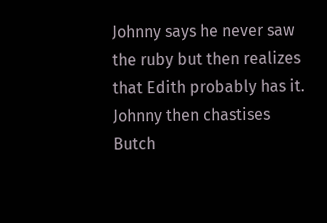Johnny says he never saw the ruby but then realizes that Edith probably has it. Johnny then chastises Butch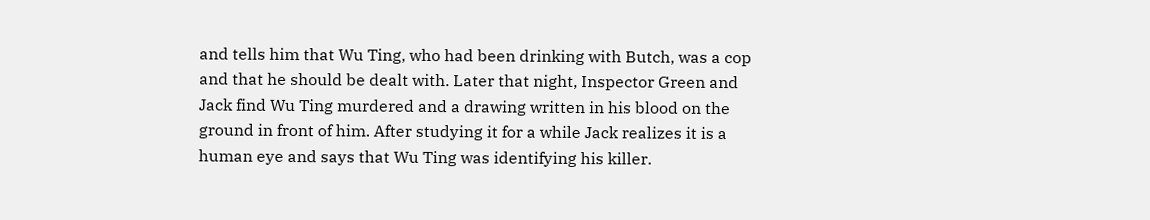and tells him that Wu Ting, who had been drinking with Butch, was a cop and that he should be dealt with. Later that night, Inspector Green and Jack find Wu Ting murdered and a drawing written in his blood on the ground in front of him. After studying it for a while Jack realizes it is a human eye and says that Wu Ting was identifying his killer.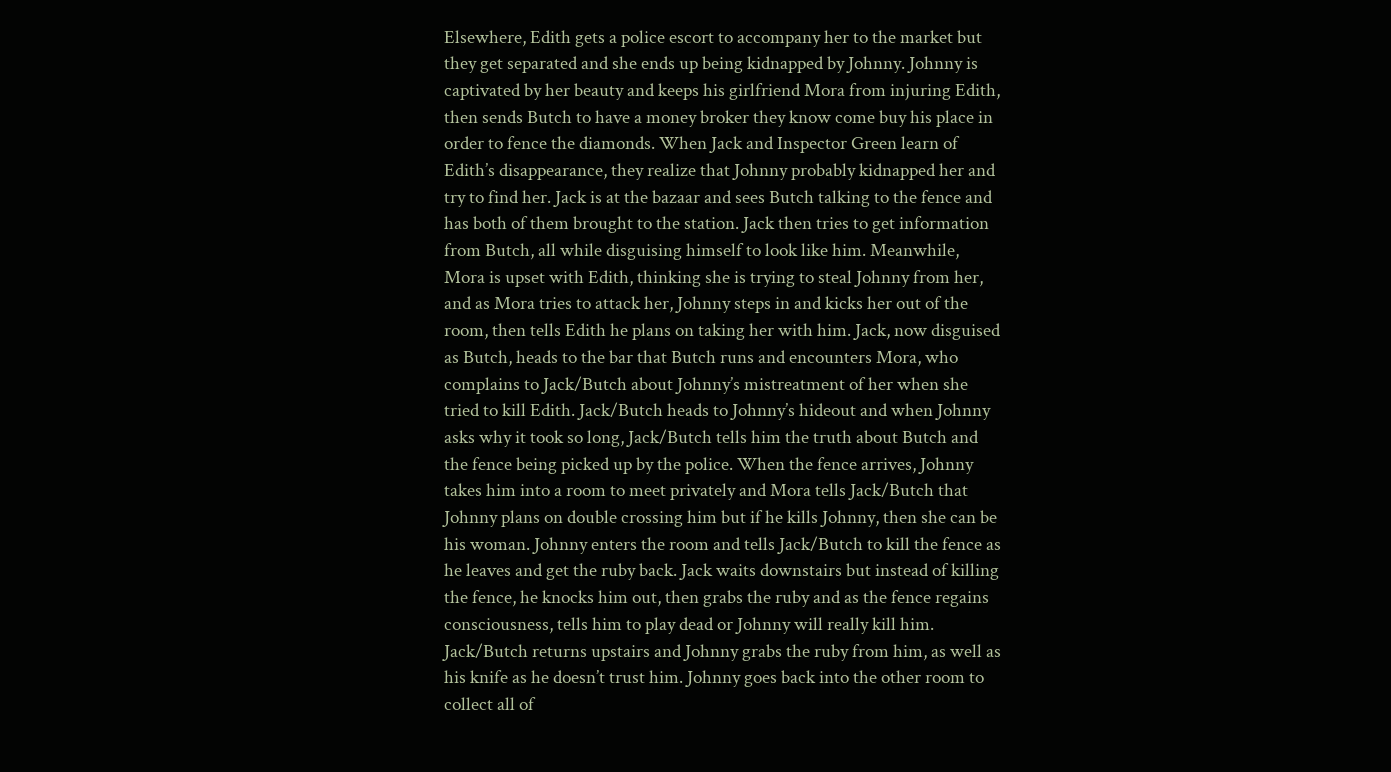Elsewhere, Edith gets a police escort to accompany her to the market but they get separated and she ends up being kidnapped by Johnny. Johnny is captivated by her beauty and keeps his girlfriend Mora from injuring Edith, then sends Butch to have a money broker they know come buy his place in order to fence the diamonds. When Jack and Inspector Green learn of Edith’s disappearance, they realize that Johnny probably kidnapped her and try to find her. Jack is at the bazaar and sees Butch talking to the fence and has both of them brought to the station. Jack then tries to get information from Butch, all while disguising himself to look like him. Meanwhile, Mora is upset with Edith, thinking she is trying to steal Johnny from her, and as Mora tries to attack her, Johnny steps in and kicks her out of the room, then tells Edith he plans on taking her with him. Jack, now disguised as Butch, heads to the bar that Butch runs and encounters Mora, who complains to Jack/Butch about Johnny’s mistreatment of her when she tried to kill Edith. Jack/Butch heads to Johnny’s hideout and when Johnny asks why it took so long, Jack/Butch tells him the truth about Butch and the fence being picked up by the police. When the fence arrives, Johnny takes him into a room to meet privately and Mora tells Jack/Butch that Johnny plans on double crossing him but if he kills Johnny, then she can be his woman. Johnny enters the room and tells Jack/Butch to kill the fence as he leaves and get the ruby back. Jack waits downstairs but instead of killing the fence, he knocks him out, then grabs the ruby and as the fence regains consciousness, tells him to play dead or Johnny will really kill him. Jack/Butch returns upstairs and Johnny grabs the ruby from him, as well as his knife as he doesn’t trust him. Johnny goes back into the other room to collect all of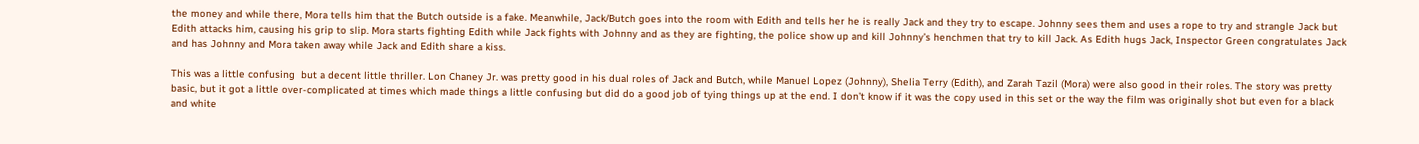the money and while there, Mora tells him that the Butch outside is a fake. Meanwhile, Jack/Butch goes into the room with Edith and tells her he is really Jack and they try to escape. Johnny sees them and uses a rope to try and strangle Jack but Edith attacks him, causing his grip to slip. Mora starts fighting Edith while Jack fights with Johnny and as they are fighting, the police show up and kill Johnny’s henchmen that try to kill Jack. As Edith hugs Jack, Inspector Green congratulates Jack and has Johnny and Mora taken away while Jack and Edith share a kiss.

This was a little confusing  but a decent little thriller. Lon Chaney Jr. was pretty good in his dual roles of Jack and Butch, while Manuel Lopez (Johnny), Shelia Terry (Edith), and Zarah Tazil (Mora) were also good in their roles. The story was pretty basic, but it got a little over-complicated at times which made things a little confusing but did do a good job of tying things up at the end. I don’t know if it was the copy used in this set or the way the film was originally shot but even for a black and white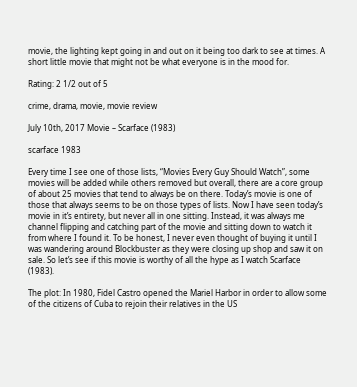movie, the lighting kept going in and out on it being too dark to see at times. A short little movie that might not be what everyone is in the mood for.

Rating: 2 1/2 out of 5

crime, drama, movie, movie review

July 10th, 2017 Movie – Scarface (1983)

scarface 1983

Every time I see one of those lists, “Movies Every Guy Should Watch”, some movies will be added while others removed but overall, there are a core group of about 25 movies that tend to always be on there. Today’s movie is one of those that always seems to be on those types of lists. Now I have seen today’s movie in it’s entirety, but never all in one sitting. Instead, it was always me channel flipping and catching part of the movie and sitting down to watch it from where I found it. To be honest, I never even thought of buying it until I was wandering around Blockbuster as they were closing up shop and saw it on sale. So let’s see if this movie is worthy of all the hype as I watch Scarface (1983).

The plot: In 1980, Fidel Castro opened the Mariel Harbor in order to allow some of the citizens of Cuba to rejoin their relatives in the US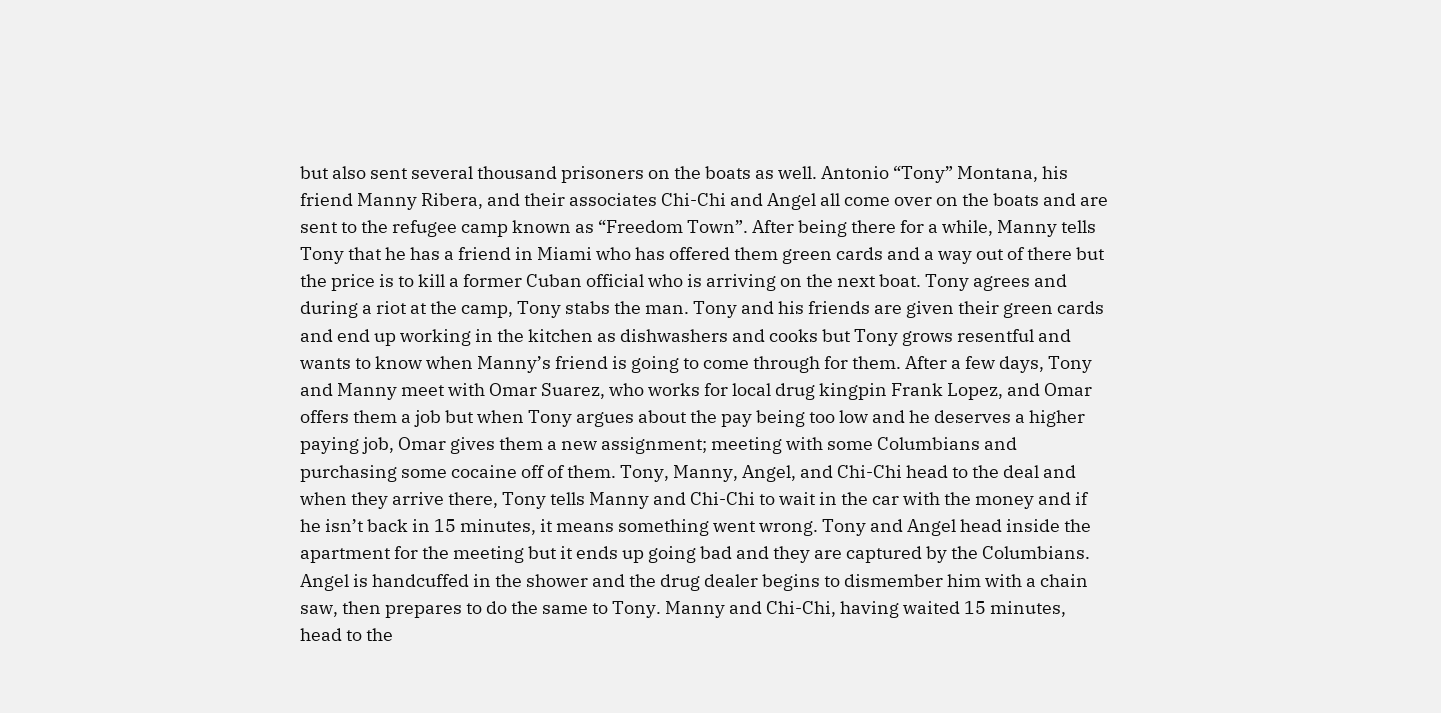but also sent several thousand prisoners on the boats as well. Antonio “Tony” Montana, his friend Manny Ribera, and their associates Chi-Chi and Angel all come over on the boats and are sent to the refugee camp known as “Freedom Town”. After being there for a while, Manny tells Tony that he has a friend in Miami who has offered them green cards and a way out of there but the price is to kill a former Cuban official who is arriving on the next boat. Tony agrees and during a riot at the camp, Tony stabs the man. Tony and his friends are given their green cards and end up working in the kitchen as dishwashers and cooks but Tony grows resentful and wants to know when Manny’s friend is going to come through for them. After a few days, Tony and Manny meet with Omar Suarez, who works for local drug kingpin Frank Lopez, and Omar offers them a job but when Tony argues about the pay being too low and he deserves a higher paying job, Omar gives them a new assignment; meeting with some Columbians and purchasing some cocaine off of them. Tony, Manny, Angel, and Chi-Chi head to the deal and when they arrive there, Tony tells Manny and Chi-Chi to wait in the car with the money and if he isn’t back in 15 minutes, it means something went wrong. Tony and Angel head inside the apartment for the meeting but it ends up going bad and they are captured by the Columbians. Angel is handcuffed in the shower and the drug dealer begins to dismember him with a chain saw, then prepares to do the same to Tony. Manny and Chi-Chi, having waited 15 minutes, head to the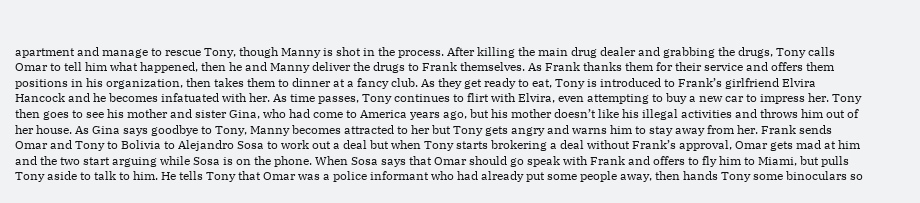apartment and manage to rescue Tony, though Manny is shot in the process. After killing the main drug dealer and grabbing the drugs, Tony calls Omar to tell him what happened, then he and Manny deliver the drugs to Frank themselves. As Frank thanks them for their service and offers them positions in his organization, then takes them to dinner at a fancy club. As they get ready to eat, Tony is introduced to Frank’s girlfriend Elvira Hancock and he becomes infatuated with her. As time passes, Tony continues to flirt with Elvira, even attempting to buy a new car to impress her. Tony then goes to see his mother and sister Gina, who had come to America years ago, but his mother doesn’t like his illegal activities and throws him out of her house. As Gina says goodbye to Tony, Manny becomes attracted to her but Tony gets angry and warns him to stay away from her. Frank sends Omar and Tony to Bolivia to Alejandro Sosa to work out a deal but when Tony starts brokering a deal without Frank’s approval, Omar gets mad at him and the two start arguing while Sosa is on the phone. When Sosa says that Omar should go speak with Frank and offers to fly him to Miami, but pulls Tony aside to talk to him. He tells Tony that Omar was a police informant who had already put some people away, then hands Tony some binoculars so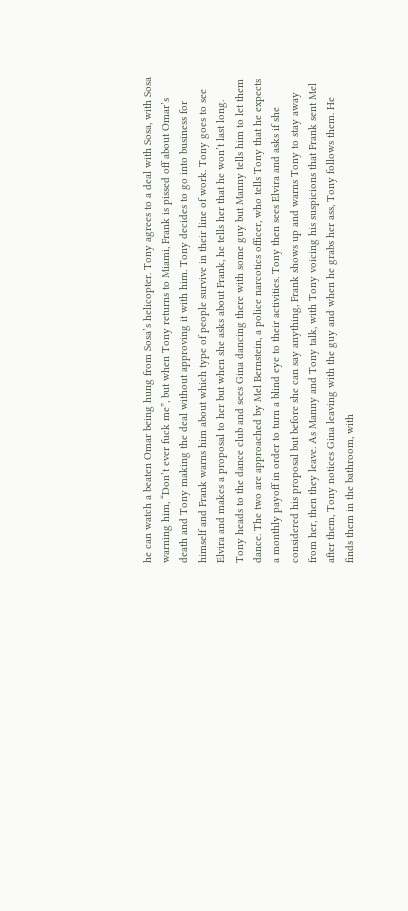he can watch a beaten Omar being hung from Sosa’s helicopter. Tony agrees to a deal with Sosa, with Sosa warning him, “Don’t ever fuck me”, but when Tony returns to Miami, Frank is pissed off about Omar’s death and Tony making the deal without approving it with him. Tony decides to go into business for himself and Frank warns him about which type of people survive in their line of work. Tony goes to see Elvira and makes a proposal to her but when she asks about Frank, he tells her that he won’t last long. Tony heads to the dance club and sees Gina dancing there with some guy but Manny tells him to let them dance. The two are approached by Mel Bernstein, a police narcotics officer, who tells Tony that he expects a monthly payoff in order to turn a blind eye to their activities. Tony then sees Elvira and asks if she considered his proposal but before she can say anything, Frank shows up and warns Tony to stay away from her, then they leave. As Manny and Tony talk, with Tony voicing his suspicions that Frank sent Mel after them, Tony notices Gina leaving with the guy and when he grabs her ass, Tony follows them. He finds them in the bathroom, with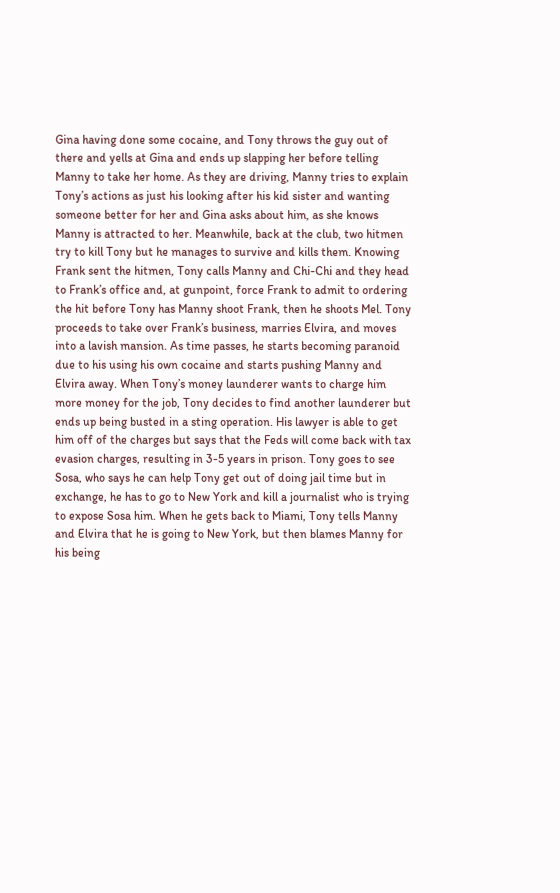Gina having done some cocaine, and Tony throws the guy out of there and yells at Gina and ends up slapping her before telling Manny to take her home. As they are driving, Manny tries to explain Tony’s actions as just his looking after his kid sister and wanting someone better for her and Gina asks about him, as she knows Manny is attracted to her. Meanwhile, back at the club, two hitmen try to kill Tony but he manages to survive and kills them. Knowing Frank sent the hitmen, Tony calls Manny and Chi-Chi and they head to Frank’s office and, at gunpoint, force Frank to admit to ordering the hit before Tony has Manny shoot Frank, then he shoots Mel. Tony proceeds to take over Frank’s business, marries Elvira, and moves into a lavish mansion. As time passes, he starts becoming paranoid due to his using his own cocaine and starts pushing Manny and Elvira away. When Tony’s money launderer wants to charge him more money for the job, Tony decides to find another launderer but ends up being busted in a sting operation. His lawyer is able to get him off of the charges but says that the Feds will come back with tax evasion charges, resulting in 3-5 years in prison. Tony goes to see Sosa, who says he can help Tony get out of doing jail time but in exchange, he has to go to New York and kill a journalist who is trying to expose Sosa him. When he gets back to Miami, Tony tells Manny and Elvira that he is going to New York, but then blames Manny for his being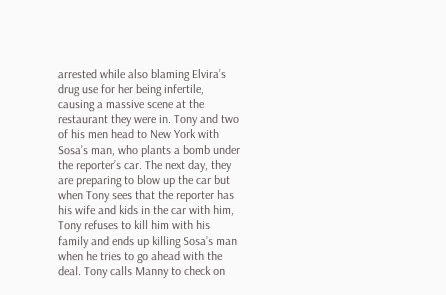arrested while also blaming Elvira’s drug use for her being infertile, causing a massive scene at the restaurant they were in. Tony and two of his men head to New York with Sosa’s man, who plants a bomb under the reporter’s car. The next day, they are preparing to blow up the car but when Tony sees that the reporter has his wife and kids in the car with him, Tony refuses to kill him with his family and ends up killing Sosa’s man when he tries to go ahead with the deal. Tony calls Manny to check on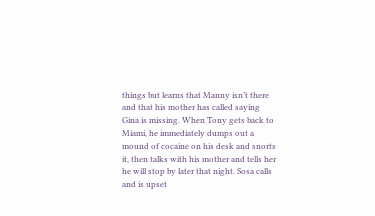things but learns that Manny isn’t there and that his mother has called saying Gina is missing. When Tony gets back to Miami, he immediately dumps out a mound of cocaine on his desk and snorts it, then talks with his mother and tells her he will stop by later that night. Sosa calls and is upset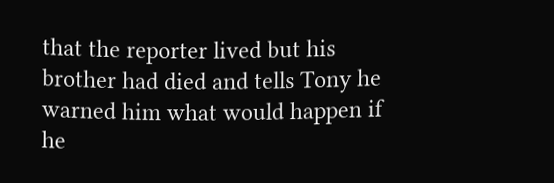that the reporter lived but his brother had died and tells Tony he warned him what would happen if he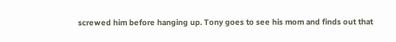screwed him before hanging up. Tony goes to see his mom and finds out that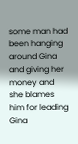some man had been hanging around Gina and giving her money and she blames him for leading Gina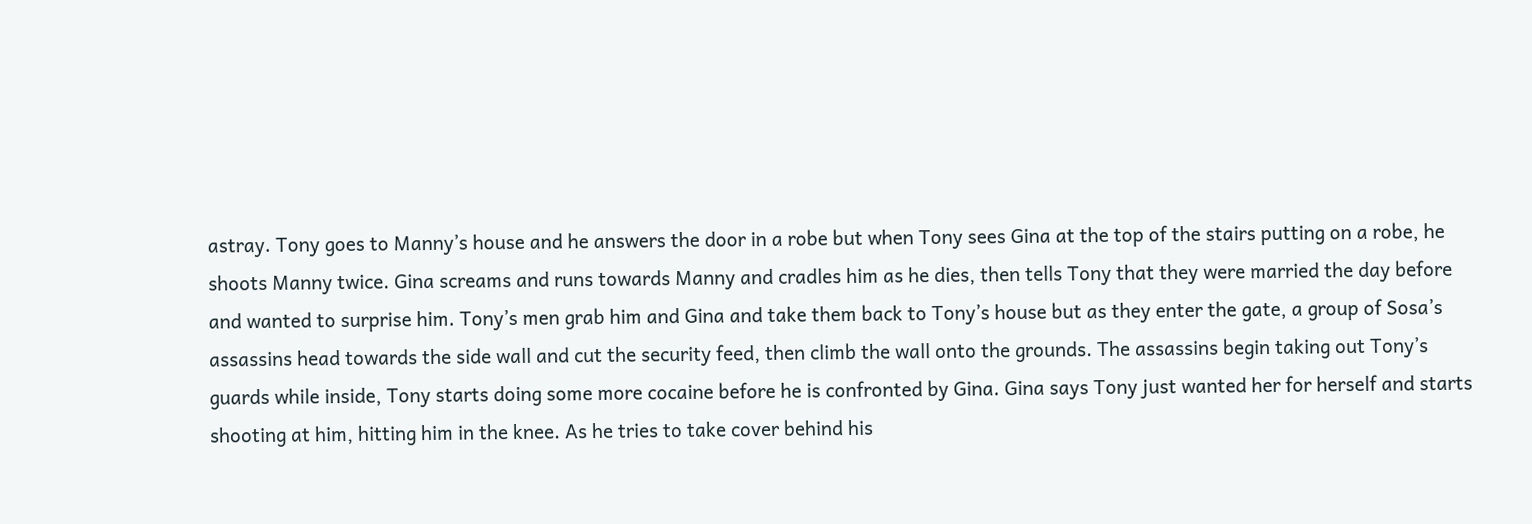astray. Tony goes to Manny’s house and he answers the door in a robe but when Tony sees Gina at the top of the stairs putting on a robe, he shoots Manny twice. Gina screams and runs towards Manny and cradles him as he dies, then tells Tony that they were married the day before and wanted to surprise him. Tony’s men grab him and Gina and take them back to Tony’s house but as they enter the gate, a group of Sosa’s assassins head towards the side wall and cut the security feed, then climb the wall onto the grounds. The assassins begin taking out Tony’s guards while inside, Tony starts doing some more cocaine before he is confronted by Gina. Gina says Tony just wanted her for herself and starts shooting at him, hitting him in the knee. As he tries to take cover behind his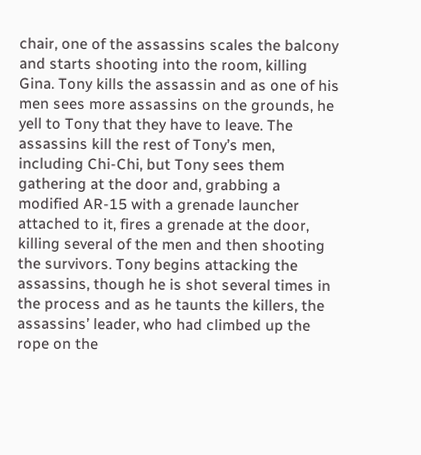chair, one of the assassins scales the balcony and starts shooting into the room, killing Gina. Tony kills the assassin and as one of his men sees more assassins on the grounds, he yell to Tony that they have to leave. The assassins kill the rest of Tony’s men, including Chi-Chi, but Tony sees them gathering at the door and, grabbing a modified AR-15 with a grenade launcher attached to it, fires a grenade at the door, killing several of the men and then shooting the survivors. Tony begins attacking the assassins, though he is shot several times in the process and as he taunts the killers, the assassins’ leader, who had climbed up the rope on the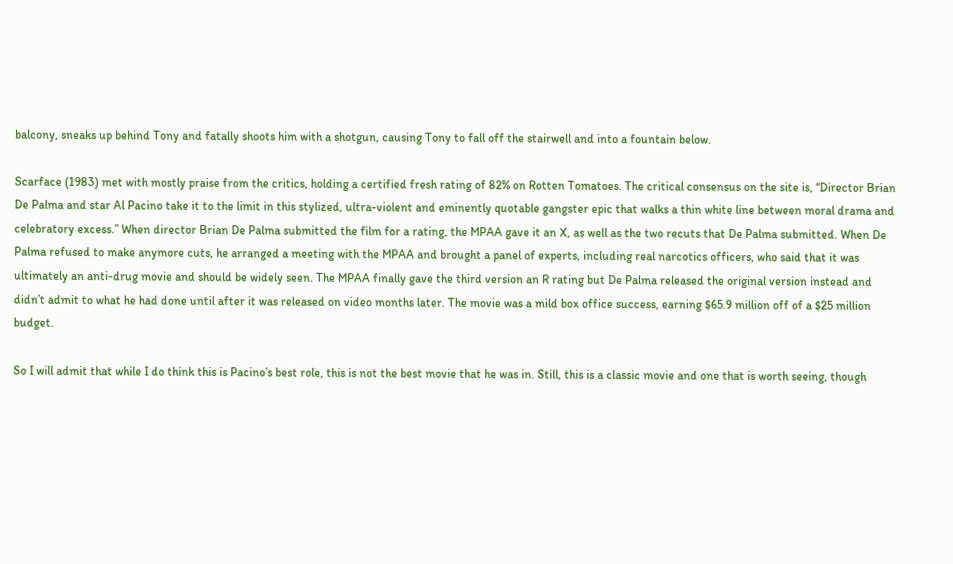balcony, sneaks up behind Tony and fatally shoots him with a shotgun, causing Tony to fall off the stairwell and into a fountain below.

Scarface (1983) met with mostly praise from the critics, holding a certified fresh rating of 82% on Rotten Tomatoes. The critical consensus on the site is, “Director Brian De Palma and star Al Pacino take it to the limit in this stylized, ultra-violent and eminently quotable gangster epic that walks a thin white line between moral drama and celebratory excess.” When director Brian De Palma submitted the film for a rating, the MPAA gave it an X, as well as the two recuts that De Palma submitted. When De Palma refused to make anymore cuts, he arranged a meeting with the MPAA and brought a panel of experts, including real narcotics officers, who said that it was ultimately an anti-drug movie and should be widely seen. The MPAA finally gave the third version an R rating but De Palma released the original version instead and didn’t admit to what he had done until after it was released on video months later. The movie was a mild box office success, earning $65.9 million off of a $25 million budget.

So I will admit that while I do think this is Pacino’s best role, this is not the best movie that he was in. Still, this is a classic movie and one that is worth seeing, though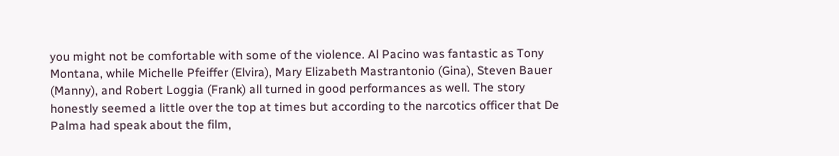you might not be comfortable with some of the violence. Al Pacino was fantastic as Tony Montana, while Michelle Pfeiffer (Elvira), Mary Elizabeth Mastrantonio (Gina), Steven Bauer (Manny), and Robert Loggia (Frank) all turned in good performances as well. The story honestly seemed a little over the top at times but according to the narcotics officer that De Palma had speak about the film,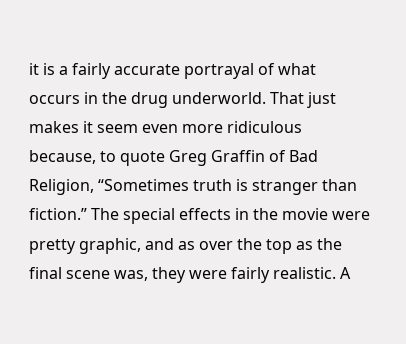it is a fairly accurate portrayal of what occurs in the drug underworld. That just makes it seem even more ridiculous because, to quote Greg Graffin of Bad Religion, “Sometimes truth is stranger than fiction.” The special effects in the movie were pretty graphic, and as over the top as the final scene was, they were fairly realistic. A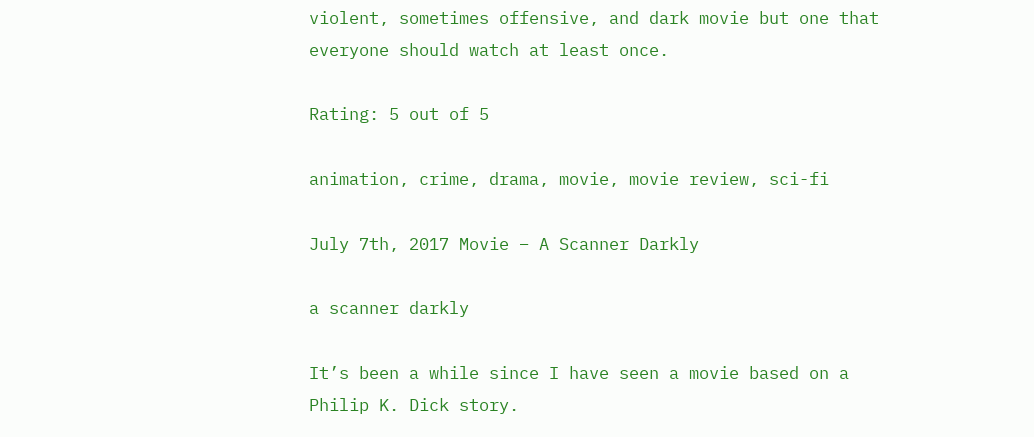violent, sometimes offensive, and dark movie but one that everyone should watch at least once.

Rating: 5 out of 5

animation, crime, drama, movie, movie review, sci-fi

July 7th, 2017 Movie – A Scanner Darkly

a scanner darkly

It’s been a while since I have seen a movie based on a Philip K. Dick story.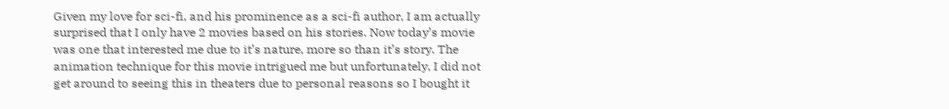Given my love for sci-fi, and his prominence as a sci-fi author, I am actually surprised that I only have 2 movies based on his stories. Now today’s movie was one that interested me due to it’s nature, more so than it’s story. The animation technique for this movie intrigued me but unfortunately, I did not get around to seeing this in theaters due to personal reasons so I bought it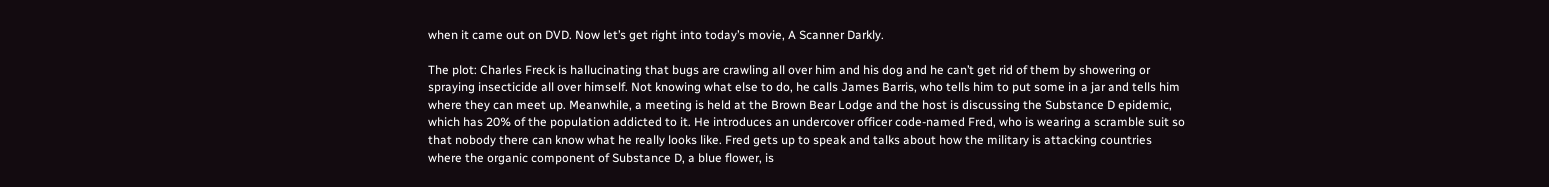when it came out on DVD. Now let’s get right into today’s movie, A Scanner Darkly.

The plot: Charles Freck is hallucinating that bugs are crawling all over him and his dog and he can’t get rid of them by showering or spraying insecticide all over himself. Not knowing what else to do, he calls James Barris, who tells him to put some in a jar and tells him where they can meet up. Meanwhile, a meeting is held at the Brown Bear Lodge and the host is discussing the Substance D epidemic, which has 20% of the population addicted to it. He introduces an undercover officer code-named Fred, who is wearing a scramble suit so that nobody there can know what he really looks like. Fred gets up to speak and talks about how the military is attacking countries where the organic component of Substance D, a blue flower, is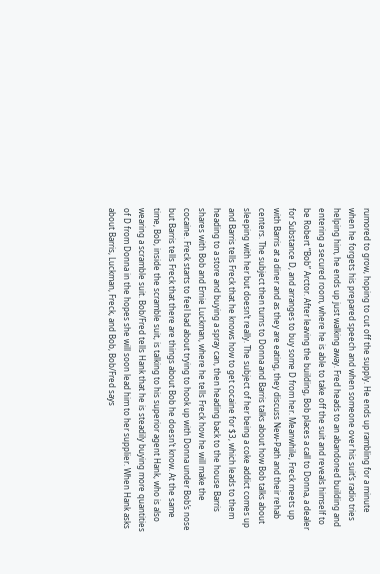rumored to grow, hoping to cut off the supply. He ends up rambling for a minute when he forgets his prepared speech and when someone over his suit’s radio tries helping him, he ends up just walking away. Fred heads to an abandoned building and entering a secured room, where he is able to take off the suit and reveals himself to be Robert “Bob” Arctor. After leaving the building, Bob places a call to Donna, a dealer for Substance D, and arranges to buy some D from her. Meanwhile, Freck meets up with Barris at a diner and as they are eating, they discuss New-Path and their rehab centers. The subject then turns to Donna and Barris talks about how Bob talks about sleeping with her but doesn’t really. The subject of her being a coke addict comes up and Barris tells Freck that he knows how to get cocaine for $3, which leads to them heading to a store and buying a spray can, then heading back to the house Barris shares with Bob and Ernie Luckman, where he tells Freck how he will make the cocaine. Freck starts to feel bad about trying to hook up with Donna under Bob’s nose but Barris tells Freck that there are things about Bob he doesn’t know. At the same time, Bob, inside the scramble suit, is talking to his superior agent Hank, who is also wearing a scramble suit. Bob/Fred tells Hank that he is steadily buying more quantities of D from Donna in the hopes she will soon lead him to her supplier. When Hank asks about Barris, Luckman, Freck, and Bob, Bob/Fred says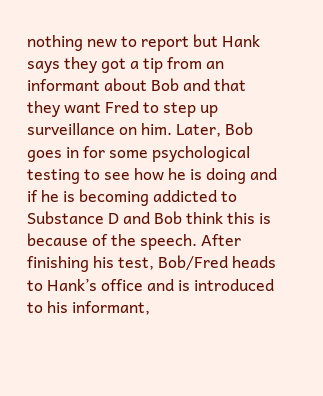nothing new to report but Hank says they got a tip from an informant about Bob and that they want Fred to step up surveillance on him. Later, Bob goes in for some psychological testing to see how he is doing and if he is becoming addicted to Substance D and Bob think this is because of the speech. After finishing his test, Bob/Fred heads to Hank’s office and is introduced to his informant,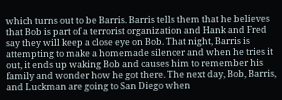which turns out to be Barris. Barris tells them that he believes that Bob is part of a terrorist organization and Hank and Fred say they will keep a close eye on Bob. That night, Barris is attempting to make a homemade silencer and when he tries it out, it ends up waking Bob and causes him to remember his family and wonder how he got there. The next day, Bob, Barris, and Luckman are going to San Diego when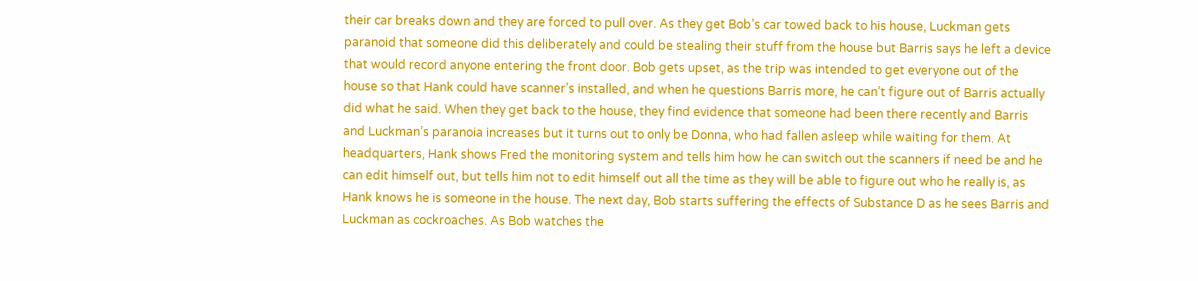their car breaks down and they are forced to pull over. As they get Bob’s car towed back to his house, Luckman gets paranoid that someone did this deliberately and could be stealing their stuff from the house but Barris says he left a device that would record anyone entering the front door. Bob gets upset, as the trip was intended to get everyone out of the house so that Hank could have scanner’s installed, and when he questions Barris more, he can’t figure out of Barris actually did what he said. When they get back to the house, they find evidence that someone had been there recently and Barris and Luckman’s paranoia increases but it turns out to only be Donna, who had fallen asleep while waiting for them. At headquarters, Hank shows Fred the monitoring system and tells him how he can switch out the scanners if need be and he can edit himself out, but tells him not to edit himself out all the time as they will be able to figure out who he really is, as Hank knows he is someone in the house. The next day, Bob starts suffering the effects of Substance D as he sees Barris and Luckman as cockroaches. As Bob watches the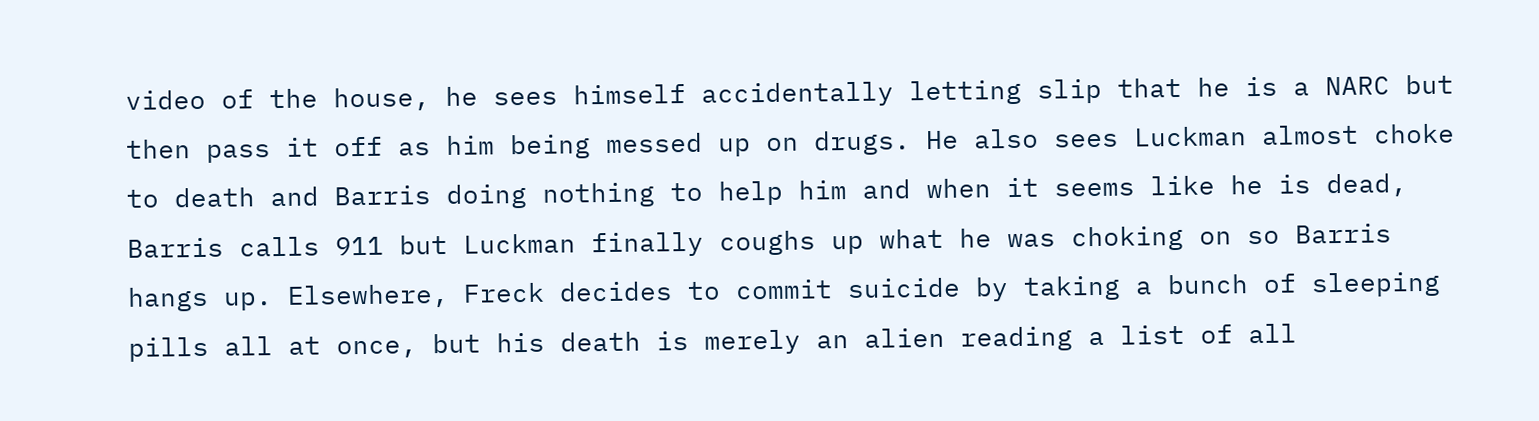video of the house, he sees himself accidentally letting slip that he is a NARC but then pass it off as him being messed up on drugs. He also sees Luckman almost choke to death and Barris doing nothing to help him and when it seems like he is dead, Barris calls 911 but Luckman finally coughs up what he was choking on so Barris hangs up. Elsewhere, Freck decides to commit suicide by taking a bunch of sleeping pills all at once, but his death is merely an alien reading a list of all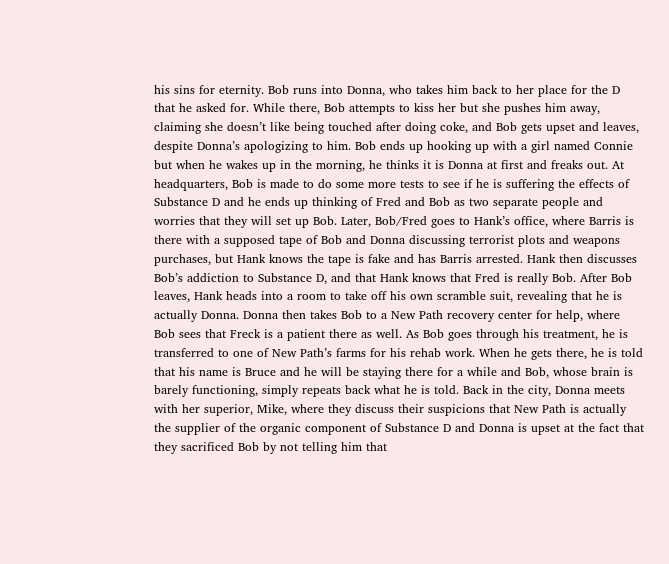his sins for eternity. Bob runs into Donna, who takes him back to her place for the D that he asked for. While there, Bob attempts to kiss her but she pushes him away, claiming she doesn’t like being touched after doing coke, and Bob gets upset and leaves, despite Donna’s apologizing to him. Bob ends up hooking up with a girl named Connie but when he wakes up in the morning, he thinks it is Donna at first and freaks out. At headquarters, Bob is made to do some more tests to see if he is suffering the effects of Substance D and he ends up thinking of Fred and Bob as two separate people and worries that they will set up Bob. Later, Bob/Fred goes to Hank’s office, where Barris is there with a supposed tape of Bob and Donna discussing terrorist plots and weapons purchases, but Hank knows the tape is fake and has Barris arrested. Hank then discusses Bob’s addiction to Substance D, and that Hank knows that Fred is really Bob. After Bob leaves, Hank heads into a room to take off his own scramble suit, revealing that he is actually Donna. Donna then takes Bob to a New Path recovery center for help, where Bob sees that Freck is a patient there as well. As Bob goes through his treatment, he is transferred to one of New Path’s farms for his rehab work. When he gets there, he is told that his name is Bruce and he will be staying there for a while and Bob, whose brain is barely functioning, simply repeats back what he is told. Back in the city, Donna meets with her superior, Mike, where they discuss their suspicions that New Path is actually the supplier of the organic component of Substance D and Donna is upset at the fact that they sacrificed Bob by not telling him that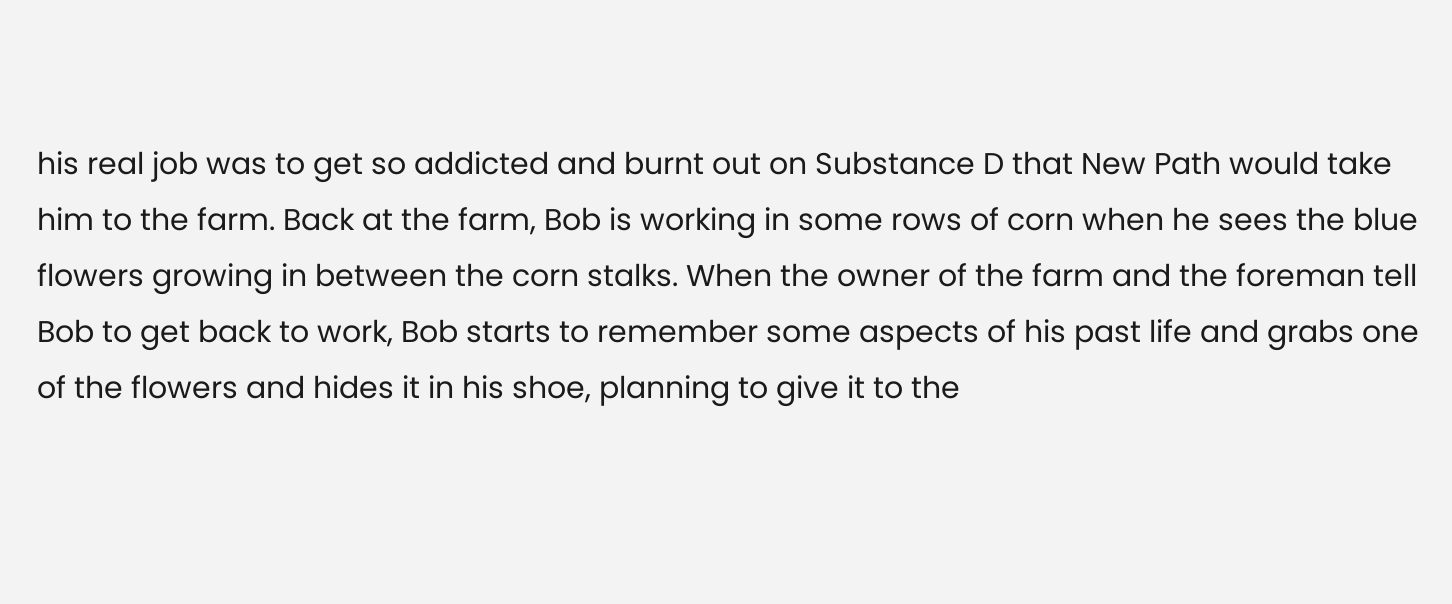his real job was to get so addicted and burnt out on Substance D that New Path would take him to the farm. Back at the farm, Bob is working in some rows of corn when he sees the blue flowers growing in between the corn stalks. When the owner of the farm and the foreman tell Bob to get back to work, Bob starts to remember some aspects of his past life and grabs one of the flowers and hides it in his shoe, planning to give it to the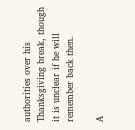authorities over his Thanksgiving break, though it is unclear if he will remember back then.

A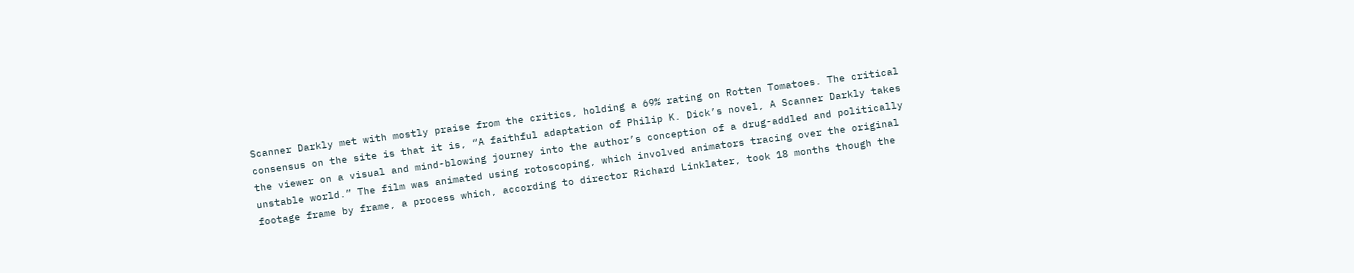Scanner Darkly met with mostly praise from the critics, holding a 69% rating on Rotten Tomatoes. The critical consensus on the site is that it is, “A faithful adaptation of Philip K. Dick’s novel, A Scanner Darkly takes the viewer on a visual and mind-blowing journey into the author’s conception of a drug-addled and politically unstable world.” The film was animated using rotoscoping, which involved animators tracing over the original footage frame by frame, a process which, according to director Richard Linklater, took 18 months though the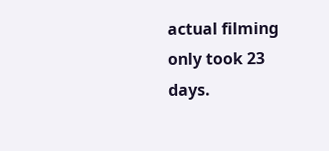actual filming only took 23 days.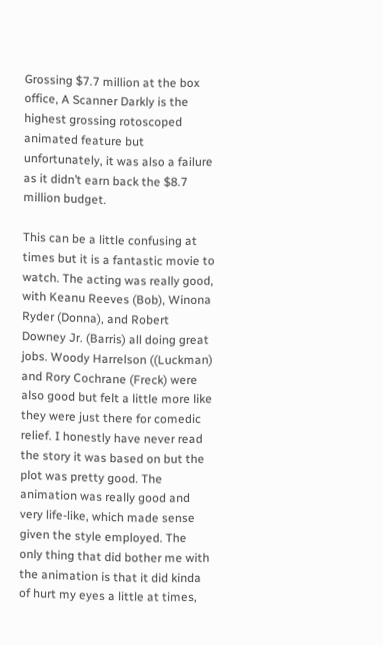Grossing $7.7 million at the box office, A Scanner Darkly is the highest grossing rotoscoped animated feature but unfortunately, it was also a failure as it didn’t earn back the $8.7 million budget.

This can be a little confusing at times but it is a fantastic movie to watch. The acting was really good, with Keanu Reeves (Bob), Winona Ryder (Donna), and Robert Downey Jr. (Barris) all doing great jobs. Woody Harrelson ((Luckman) and Rory Cochrane (Freck) were also good but felt a little more like they were just there for comedic relief. I honestly have never read the story it was based on but the plot was pretty good. The animation was really good and very life-like, which made sense given the style employed. The only thing that did bother me with the animation is that it did kinda of hurt my eyes a little at times,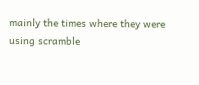mainly the times where they were using scramble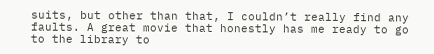suits, but other than that, I couldn’t really find any faults. A great movie that honestly has me ready to go to the library to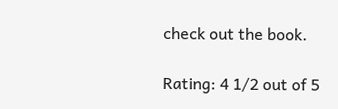check out the book.

Rating: 4 1/2 out of 5